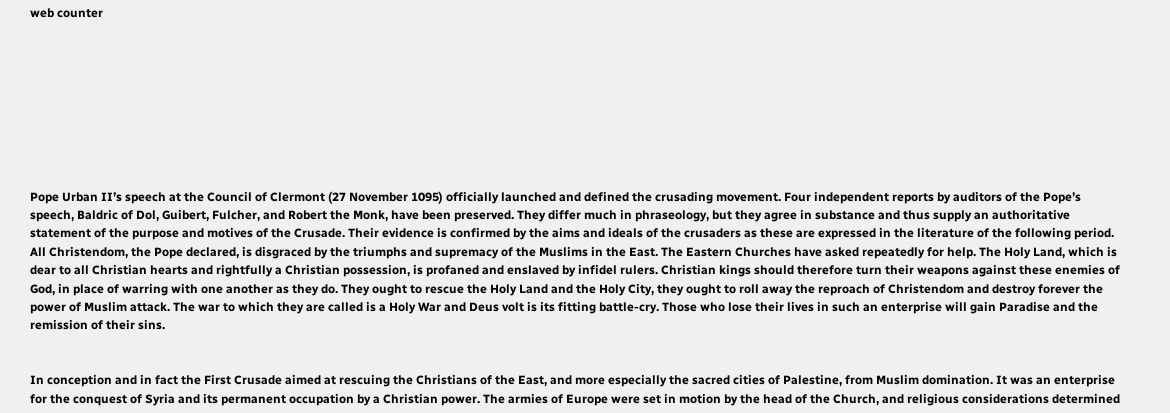web counter









Pope Urban II’s speech at the Council of Clermont (27 November 1095) officially launched and defined the crusading movement. Four independent reports by auditors of the Pope’s speech, Baldric of Dol, Guibert, Fulcher, and Robert the Monk, have been preserved. They differ much in phraseology, but they agree in substance and thus supply an authoritative statement of the purpose and motives of the Crusade. Their evidence is confirmed by the aims and ideals of the crusaders as these are expressed in the literature of the following period. All Christendom, the Pope declared, is disgraced by the triumphs and supremacy of the Muslims in the East. The Eastern Churches have asked repeatedly for help. The Holy Land, which is dear to all Christian hearts and rightfully a Christian possession, is profaned and enslaved by infidel rulers. Christian kings should therefore turn their weapons against these enemies of God, in place of warring with one another as they do. They ought to rescue the Holy Land and the Holy City, they ought to roll away the reproach of Christendom and destroy forever the power of Muslim attack. The war to which they are called is a Holy War and Deus volt is its fitting battle-cry. Those who lose their lives in such an enterprise will gain Paradise and the remission of their sins.


In conception and in fact the First Crusade aimed at rescuing the Christians of the East, and more especially the sacred cities of Palestine, from Muslim domination. It was an enterprise for the conquest of Syria and its permanent occupation by a Christian power. The armies of Europe were set in motion by the head of the Church, and religious considerations determined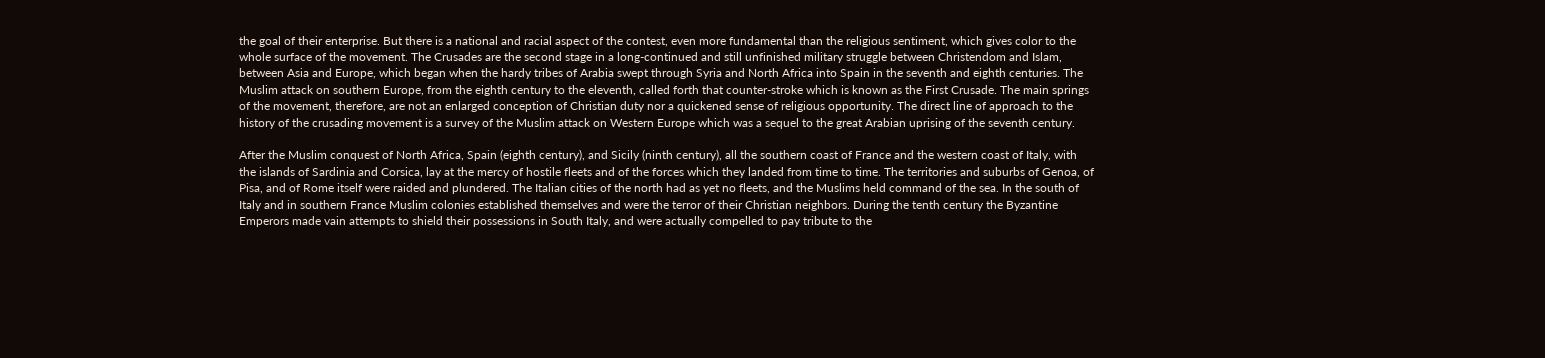the goal of their enterprise. But there is a national and racial aspect of the contest, even more fundamental than the religious sentiment, which gives color to the whole surface of the movement. The Crusades are the second stage in a long-continued and still unfinished military struggle between Christendom and Islam, between Asia and Europe, which began when the hardy tribes of Arabia swept through Syria and North Africa into Spain in the seventh and eighth centuries. The Muslim attack on southern Europe, from the eighth century to the eleventh, called forth that counter-stroke which is known as the First Crusade. The main springs of the movement, therefore, are not an enlarged conception of Christian duty nor a quickened sense of religious opportunity. The direct line of approach to the history of the crusading movement is a survey of the Muslim attack on Western Europe which was a sequel to the great Arabian uprising of the seventh century.

After the Muslim conquest of North Africa, Spain (eighth century), and Sicily (ninth century), all the southern coast of France and the western coast of Italy, with the islands of Sardinia and Corsica, lay at the mercy of hostile fleets and of the forces which they landed from time to time. The territories and suburbs of Genoa, of Pisa, and of Rome itself were raided and plundered. The Italian cities of the north had as yet no fleets, and the Muslims held command of the sea. In the south of Italy and in southern France Muslim colonies established themselves and were the terror of their Christian neighbors. During the tenth century the Byzantine Emperors made vain attempts to shield their possessions in South Italy, and were actually compelled to pay tribute to the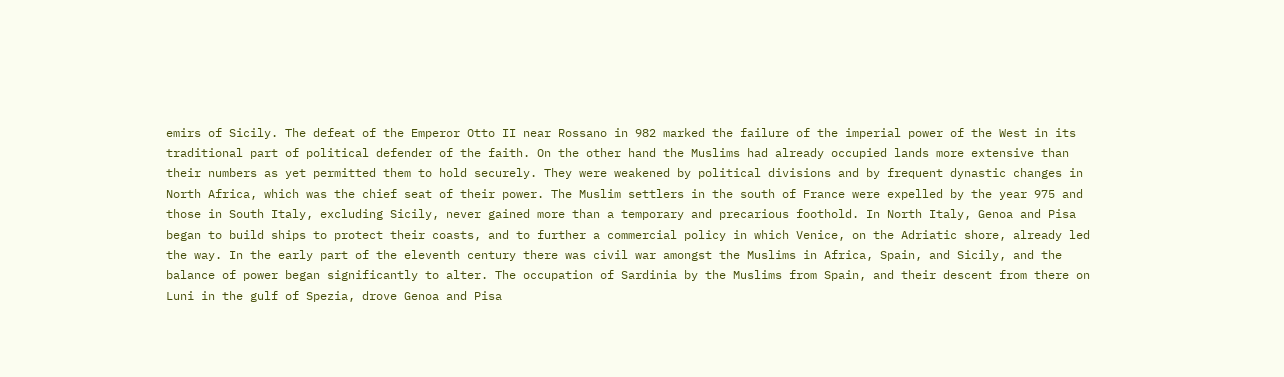emirs of Sicily. The defeat of the Emperor Otto II near Rossano in 982 marked the failure of the imperial power of the West in its traditional part of political defender of the faith. On the other hand the Muslims had already occupied lands more extensive than their numbers as yet permitted them to hold securely. They were weakened by political divisions and by frequent dynastic changes in North Africa, which was the chief seat of their power. The Muslim settlers in the south of France were expelled by the year 975 and those in South Italy, excluding Sicily, never gained more than a temporary and precarious foothold. In North Italy, Genoa and Pisa began to build ships to protect their coasts, and to further a commercial policy in which Venice, on the Adriatic shore, already led the way. In the early part of the eleventh century there was civil war amongst the Muslims in Africa, Spain, and Sicily, and the balance of power began significantly to alter. The occupation of Sardinia by the Muslims from Spain, and their descent from there on Luni in the gulf of Spezia, drove Genoa and Pisa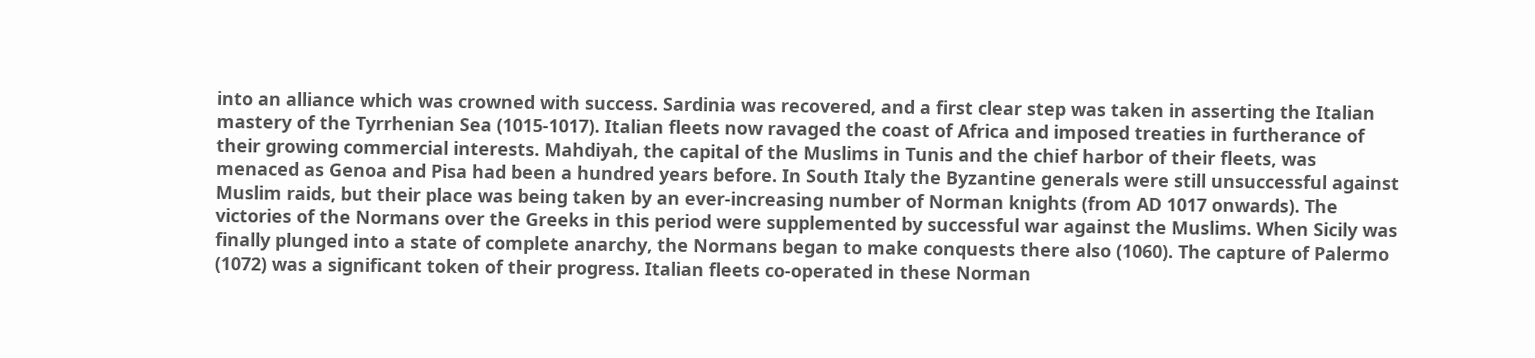into an alliance which was crowned with success. Sardinia was recovered, and a first clear step was taken in asserting the Italian mastery of the Tyrrhenian Sea (1015-1017). Italian fleets now ravaged the coast of Africa and imposed treaties in furtherance of their growing commercial interests. Mahdiyah, the capital of the Muslims in Tunis and the chief harbor of their fleets, was menaced as Genoa and Pisa had been a hundred years before. In South Italy the Byzantine generals were still unsuccessful against Muslim raids, but their place was being taken by an ever-increasing number of Norman knights (from AD 1017 onwards). The victories of the Normans over the Greeks in this period were supplemented by successful war against the Muslims. When Sicily was finally plunged into a state of complete anarchy, the Normans began to make conquests there also (1060). The capture of Palermo (1072) was a significant token of their progress. Italian fleets co-operated in these Norman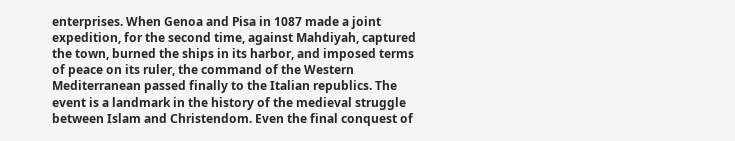enterprises. When Genoa and Pisa in 1087 made a joint expedition, for the second time, against Mahdiyah, captured the town, burned the ships in its harbor, and imposed terms of peace on its ruler, the command of the Western Mediterranean passed finally to the Italian republics. The event is a landmark in the history of the medieval struggle between Islam and Christendom. Even the final conquest of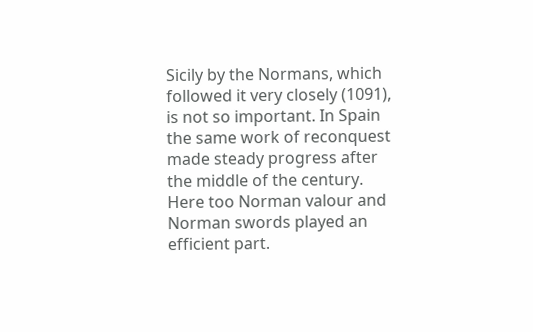Sicily by the Normans, which followed it very closely (1091), is not so important. In Spain the same work of reconquest made steady progress after the middle of the century. Here too Norman valour and Norman swords played an efficient part.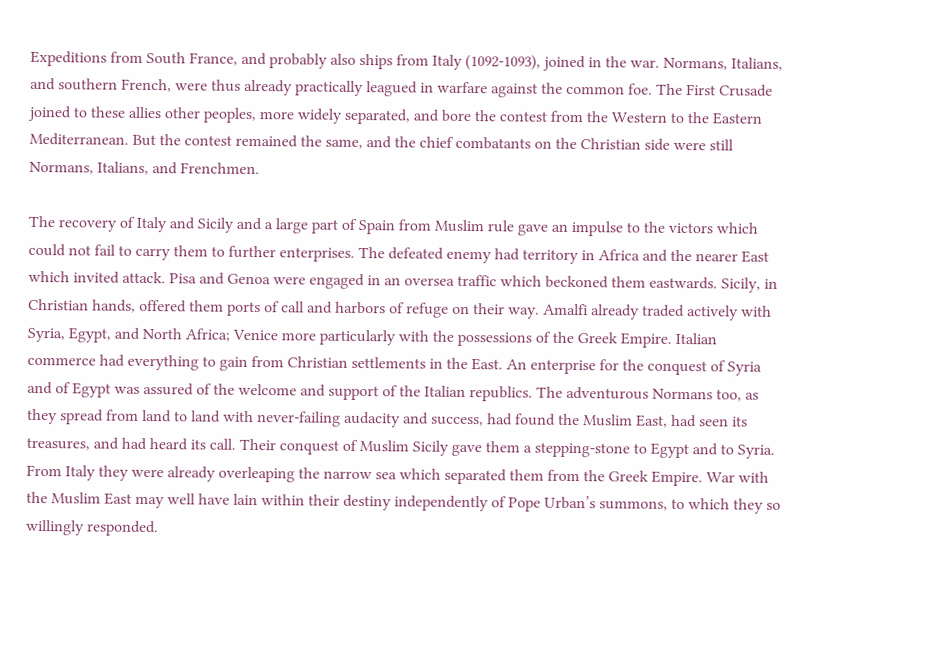Expeditions from South France, and probably also ships from Italy (1092-1093), joined in the war. Normans, Italians, and southern French, were thus already practically leagued in warfare against the common foe. The First Crusade joined to these allies other peoples, more widely separated, and bore the contest from the Western to the Eastern Mediterranean. But the contest remained the same, and the chief combatants on the Christian side were still Normans, Italians, and Frenchmen.

The recovery of Italy and Sicily and a large part of Spain from Muslim rule gave an impulse to the victors which could not fail to carry them to further enterprises. The defeated enemy had territory in Africa and the nearer East which invited attack. Pisa and Genoa were engaged in an oversea traffic which beckoned them eastwards. Sicily, in Christian hands, offered them ports of call and harbors of refuge on their way. Amalfi already traded actively with Syria, Egypt, and North Africa; Venice more particularly with the possessions of the Greek Empire. Italian commerce had everything to gain from Christian settlements in the East. An enterprise for the conquest of Syria and of Egypt was assured of the welcome and support of the Italian republics. The adventurous Normans too, as they spread from land to land with never-failing audacity and success, had found the Muslim East, had seen its treasures, and had heard its call. Their conquest of Muslim Sicily gave them a stepping-stone to Egypt and to Syria. From Italy they were already overleaping the narrow sea which separated them from the Greek Empire. War with the Muslim East may well have lain within their destiny independently of Pope Urban’s summons, to which they so willingly responded.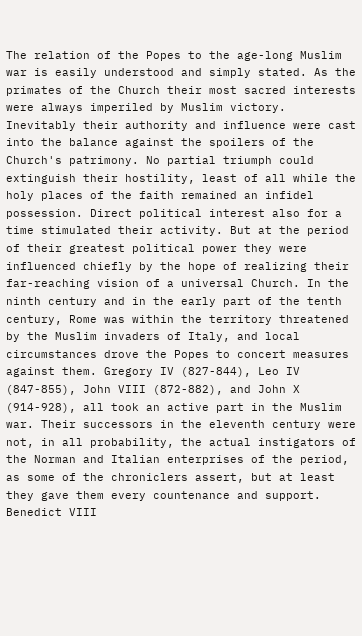The relation of the Popes to the age-long Muslim war is easily understood and simply stated. As the primates of the Church their most sacred interests were always imperiled by Muslim victory. Inevitably their authority and influence were cast into the balance against the spoilers of the Church's patrimony. No partial triumph could extinguish their hostility, least of all while the holy places of the faith remained an infidel possession. Direct political interest also for a time stimulated their activity. But at the period of their greatest political power they were influenced chiefly by the hope of realizing their far-reaching vision of a universal Church. In the ninth century and in the early part of the tenth century, Rome was within the territory threatened by the Muslim invaders of Italy, and local circumstances drove the Popes to concert measures against them. Gregory IV (827-844), Leo IV (847-855), John VIII (872-882), and John X (914-928), all took an active part in the Muslim war. Their successors in the eleventh century were not, in all probability, the actual instigators of the Norman and Italian enterprises of the period, as some of the chroniclers assert, but at least they gave them every countenance and support. Benedict VIII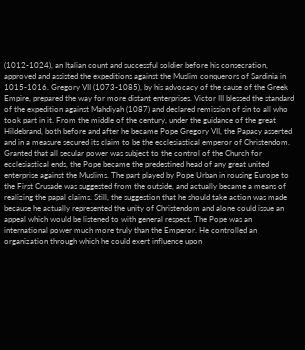(1012-1024), an Italian count and successful soldier before his consecration, approved and assisted the expeditions against the Muslim conquerors of Sardinia in 1015-1016. Gregory VII (1073-1085), by his advocacy of the cause of the Greek Empire, prepared the way for more distant enterprises. Victor III blessed the standard of the expedition against Mahdiyah (1087) and declared remission of sin to all who took part in it. From the middle of the century, under the guidance of the great Hildebrand, both before and after he became Pope Gregory VII, the Papacy asserted and in a measure secured its claim to be the ecclesiastical emperor of Christendom. Granted that all secular power was subject to the control of the Church for ecclesiastical ends, the Pope became the predestined head of any great united enterprise against the Muslims. The part played by Pope Urban in rousing Europe to the First Crusade was suggested from the outside, and actually became a means of realizing the papal claims. Still, the suggestion that he should take action was made because he actually represented the unity of Christendom and alone could issue an appeal which would be listened to with general respect. The Pope was an international power much more truly than the Emperor. He controlled an organization through which he could exert influence upon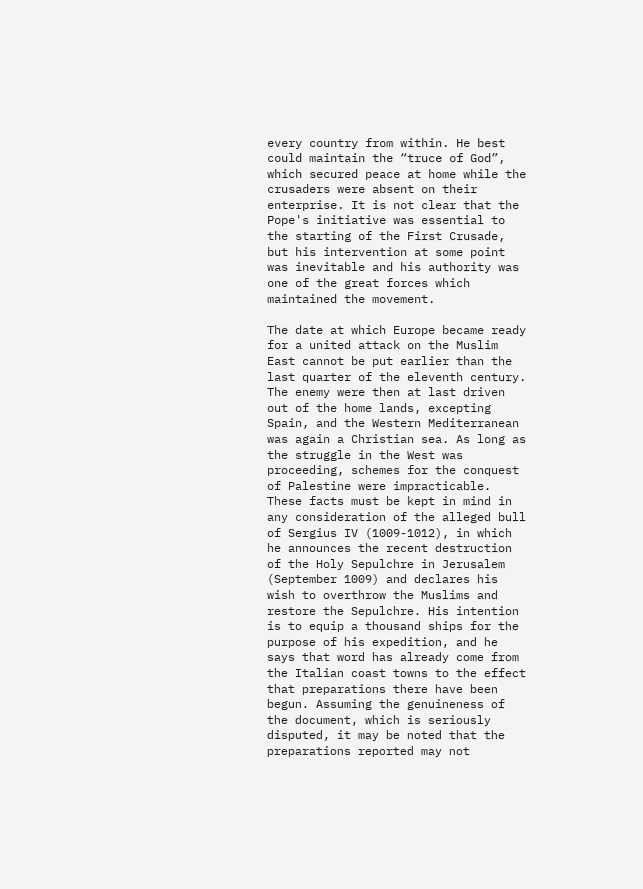every country from within. He best could maintain the “truce of God”, which secured peace at home while the crusaders were absent on their enterprise. It is not clear that the Pope's initiative was essential to the starting of the First Crusade, but his intervention at some point was inevitable and his authority was one of the great forces which maintained the movement.

The date at which Europe became ready for a united attack on the Muslim East cannot be put earlier than the last quarter of the eleventh century. The enemy were then at last driven out of the home lands, excepting Spain, and the Western Mediterranean was again a Christian sea. As long as the struggle in the West was proceeding, schemes for the conquest of Palestine were impracticable. These facts must be kept in mind in any consideration of the alleged bull of Sergius IV (1009-1012), in which he announces the recent destruction of the Holy Sepulchre in Jerusalem (September 1009) and declares his wish to overthrow the Muslims and restore the Sepulchre. His intention is to equip a thousand ships for the purpose of his expedition, and he says that word has already come from the Italian coast towns to the effect that preparations there have been begun. Assuming the genuineness of the document, which is seriously disputed, it may be noted that the preparations reported may not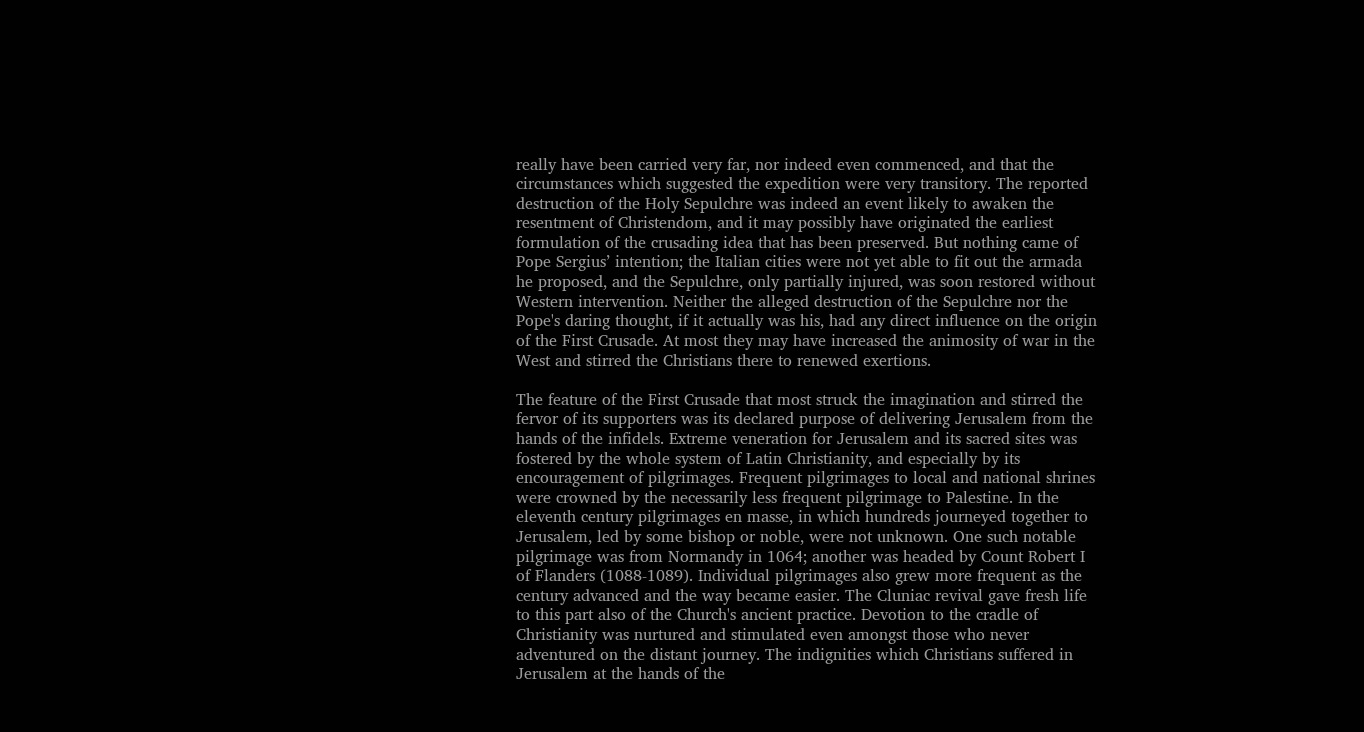really have been carried very far, nor indeed even commenced, and that the circumstances which suggested the expedition were very transitory. The reported destruction of the Holy Sepulchre was indeed an event likely to awaken the resentment of Christendom, and it may possibly have originated the earliest formulation of the crusading idea that has been preserved. But nothing came of Pope Sergius’ intention; the Italian cities were not yet able to fit out the armada he proposed, and the Sepulchre, only partially injured, was soon restored without Western intervention. Neither the alleged destruction of the Sepulchre nor the Pope's daring thought, if it actually was his, had any direct influence on the origin of the First Crusade. At most they may have increased the animosity of war in the West and stirred the Christians there to renewed exertions.

The feature of the First Crusade that most struck the imagination and stirred the fervor of its supporters was its declared purpose of delivering Jerusalem from the hands of the infidels. Extreme veneration for Jerusalem and its sacred sites was fostered by the whole system of Latin Christianity, and especially by its encouragement of pilgrimages. Frequent pilgrimages to local and national shrines were crowned by the necessarily less frequent pilgrimage to Palestine. In the eleventh century pilgrimages en masse, in which hundreds journeyed together to Jerusalem, led by some bishop or noble, were not unknown. One such notable pilgrimage was from Normandy in 1064; another was headed by Count Robert I of Flanders (1088-1089). Individual pilgrimages also grew more frequent as the century advanced and the way became easier. The Cluniac revival gave fresh life to this part also of the Church's ancient practice. Devotion to the cradle of Christianity was nurtured and stimulated even amongst those who never adventured on the distant journey. The indignities which Christians suffered in Jerusalem at the hands of the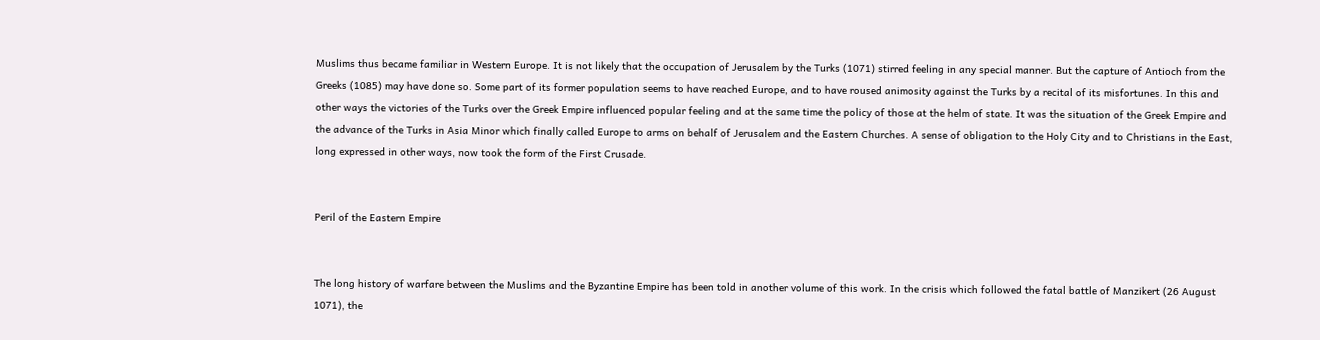Muslims thus became familiar in Western Europe. It is not likely that the occupation of Jerusalem by the Turks (1071) stirred feeling in any special manner. But the capture of Antioch from the Greeks (1085) may have done so. Some part of its former population seems to have reached Europe, and to have roused animosity against the Turks by a recital of its misfortunes. In this and other ways the victories of the Turks over the Greek Empire influenced popular feeling and at the same time the policy of those at the helm of state. It was the situation of the Greek Empire and the advance of the Turks in Asia Minor which finally called Europe to arms on behalf of Jerusalem and the Eastern Churches. A sense of obligation to the Holy City and to Christians in the East, long expressed in other ways, now took the form of the First Crusade.


Peril of the Eastern Empire


The long history of warfare between the Muslims and the Byzantine Empire has been told in another volume of this work. In the crisis which followed the fatal battle of Manzikert (26 August 1071), the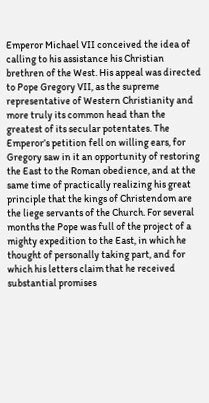Emperor Michael VII conceived the idea of calling to his assistance his Christian brethren of the West. His appeal was directed to Pope Gregory VII, as the supreme representative of Western Christianity and more truly its common head than the greatest of its secular potentates. The Emperor’s petition fell on willing ears, for Gregory saw in it an opportunity of restoring the East to the Roman obedience, and at the same time of practically realizing his great principle that the kings of Christendom are the liege servants of the Church. For several months the Pope was full of the project of a mighty expedition to the East, in which he thought of personally taking part, and for which his letters claim that he received substantial promises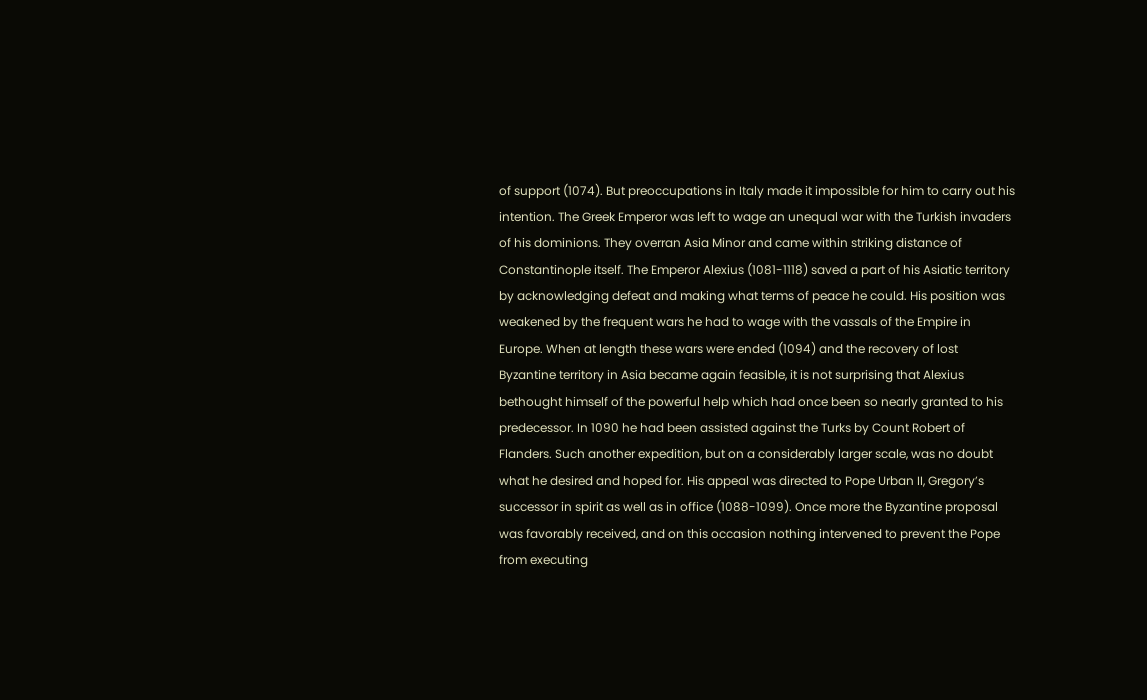of support (1074). But preoccupations in Italy made it impossible for him to carry out his intention. The Greek Emperor was left to wage an unequal war with the Turkish invaders of his dominions. They overran Asia Minor and came within striking distance of Constantinople itself. The Emperor Alexius (1081-1118) saved a part of his Asiatic territory by acknowledging defeat and making what terms of peace he could. His position was weakened by the frequent wars he had to wage with the vassals of the Empire in Europe. When at length these wars were ended (1094) and the recovery of lost Byzantine territory in Asia became again feasible, it is not surprising that Alexius bethought himself of the powerful help which had once been so nearly granted to his predecessor. In 1090 he had been assisted against the Turks by Count Robert of Flanders. Such another expedition, but on a considerably larger scale, was no doubt what he desired and hoped for. His appeal was directed to Pope Urban II, Gregory’s successor in spirit as well as in office (1088-1099). Once more the Byzantine proposal was favorably received, and on this occasion nothing intervened to prevent the Pope from executing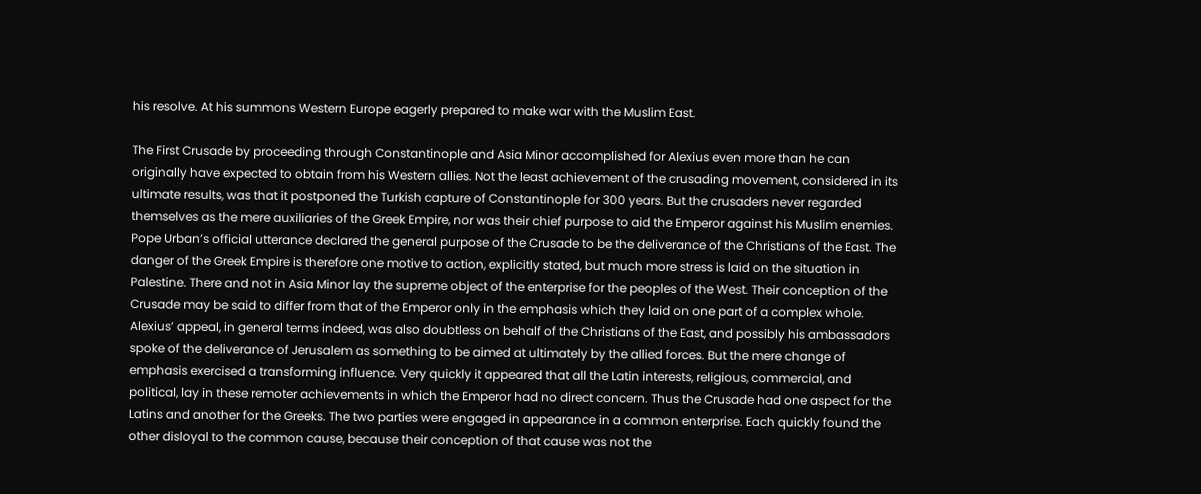his resolve. At his summons Western Europe eagerly prepared to make war with the Muslim East.

The First Crusade by proceeding through Constantinople and Asia Minor accomplished for Alexius even more than he can originally have expected to obtain from his Western allies. Not the least achievement of the crusading movement, considered in its ultimate results, was that it postponed the Turkish capture of Constantinople for 300 years. But the crusaders never regarded themselves as the mere auxiliaries of the Greek Empire, nor was their chief purpose to aid the Emperor against his Muslim enemies. Pope Urban’s official utterance declared the general purpose of the Crusade to be the deliverance of the Christians of the East. The danger of the Greek Empire is therefore one motive to action, explicitly stated, but much more stress is laid on the situation in Palestine. There and not in Asia Minor lay the supreme object of the enterprise for the peoples of the West. Their conception of the Crusade may be said to differ from that of the Emperor only in the emphasis which they laid on one part of a complex whole. Alexius’ appeal, in general terms indeed, was also doubtless on behalf of the Christians of the East, and possibly his ambassadors spoke of the deliverance of Jerusalem as something to be aimed at ultimately by the allied forces. But the mere change of emphasis exercised a transforming influence. Very quickly it appeared that all the Latin interests, religious, commercial, and political, lay in these remoter achievements in which the Emperor had no direct concern. Thus the Crusade had one aspect for the Latins and another for the Greeks. The two parties were engaged in appearance in a common enterprise. Each quickly found the other disloyal to the common cause, because their conception of that cause was not the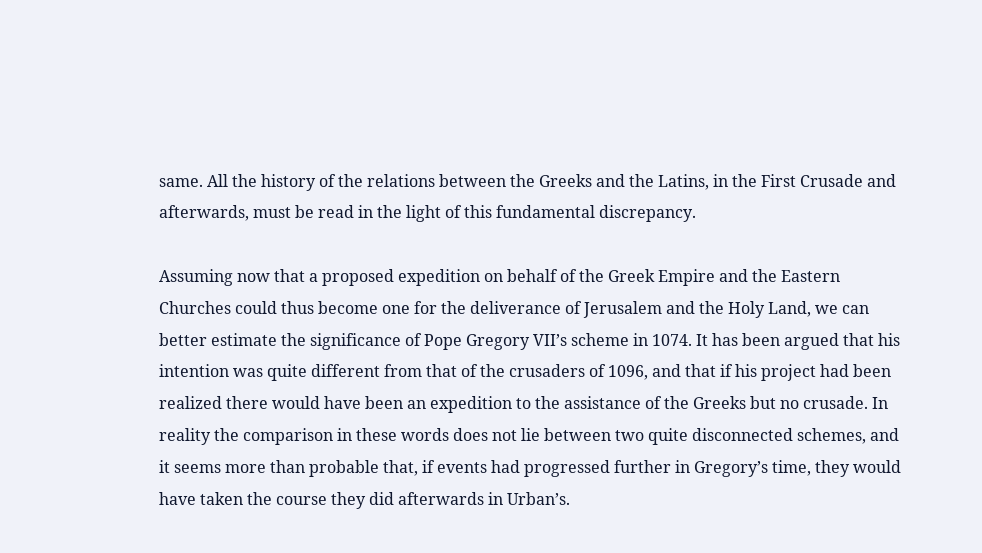same. All the history of the relations between the Greeks and the Latins, in the First Crusade and afterwards, must be read in the light of this fundamental discrepancy.

Assuming now that a proposed expedition on behalf of the Greek Empire and the Eastern Churches could thus become one for the deliverance of Jerusalem and the Holy Land, we can better estimate the significance of Pope Gregory VII’s scheme in 1074. It has been argued that his intention was quite different from that of the crusaders of 1096, and that if his project had been realized there would have been an expedition to the assistance of the Greeks but no crusade. In reality the comparison in these words does not lie between two quite disconnected schemes, and it seems more than probable that, if events had progressed further in Gregory’s time, they would have taken the course they did afterwards in Urban’s.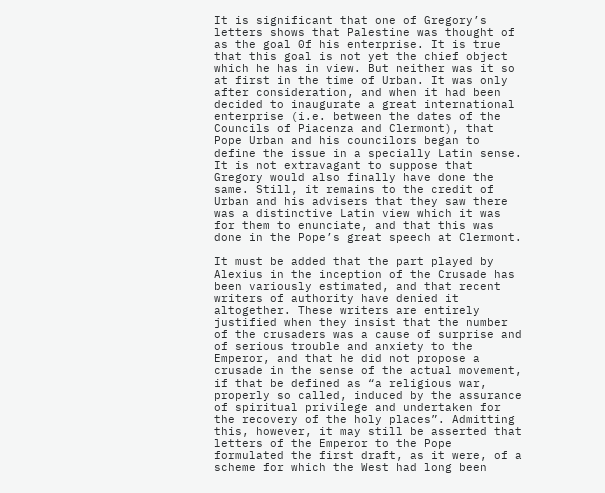It is significant that one of Gregory’s letters shows that Palestine was thought of as the goal 0f his enterprise. It is true that this goal is not yet the chief object which he has in view. But neither was it so at first in the time of Urban. It was only after consideration, and when it had been decided to inaugurate a great international enterprise (i.e. between the dates of the Councils of Piacenza and Clermont), that Pope Urban and his councilors began to define the issue in a specially Latin sense. It is not extravagant to suppose that Gregory would also finally have done the same. Still, it remains to the credit of Urban and his advisers that they saw there was a distinctive Latin view which it was for them to enunciate, and that this was done in the Pope’s great speech at Clermont.

It must be added that the part played by Alexius in the inception of the Crusade has been variously estimated, and that recent writers of authority have denied it altogether. These writers are entirely justified when they insist that the number of the crusaders was a cause of surprise and of serious trouble and anxiety to the Emperor, and that he did not propose a crusade in the sense of the actual movement, if that be defined as “a religious war, properly so called, induced by the assurance of spiritual privilege and undertaken for the recovery of the holy places”. Admitting this, however, it may still be asserted that letters of the Emperor to the Pope formulated the first draft, as it were, of a scheme for which the West had long been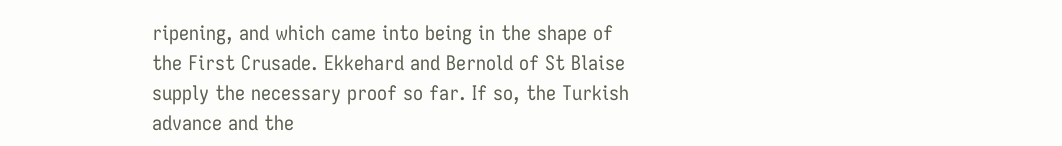ripening, and which came into being in the shape of the First Crusade. Ekkehard and Bernold of St Blaise supply the necessary proof so far. If so, the Turkish advance and the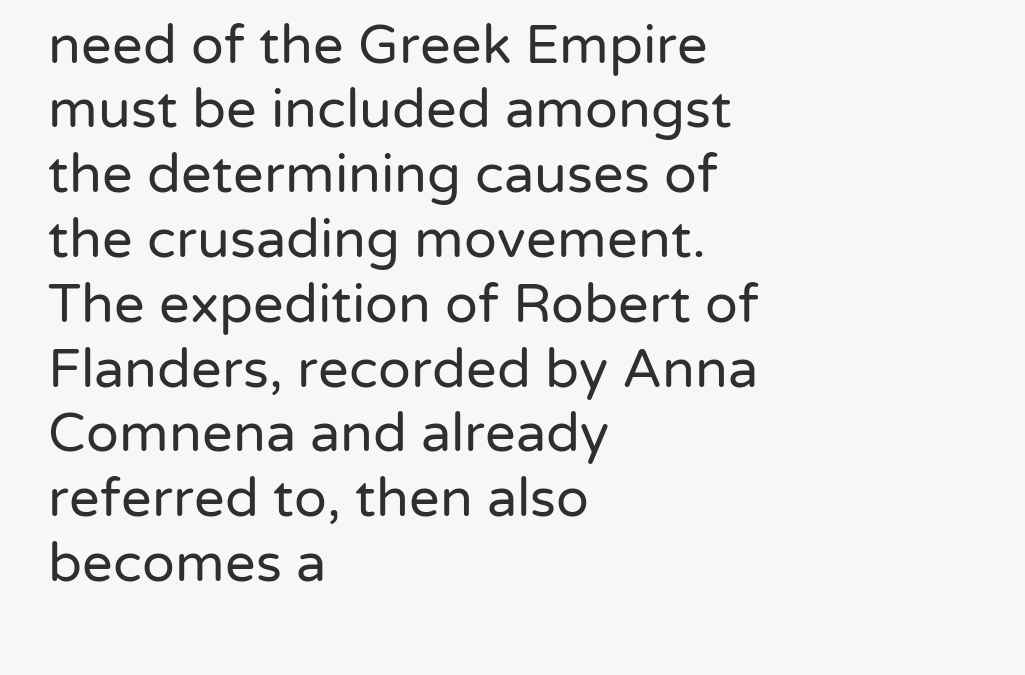need of the Greek Empire must be included amongst the determining causes of the crusading movement. The expedition of Robert of Flanders, recorded by Anna Comnena and already referred to, then also becomes a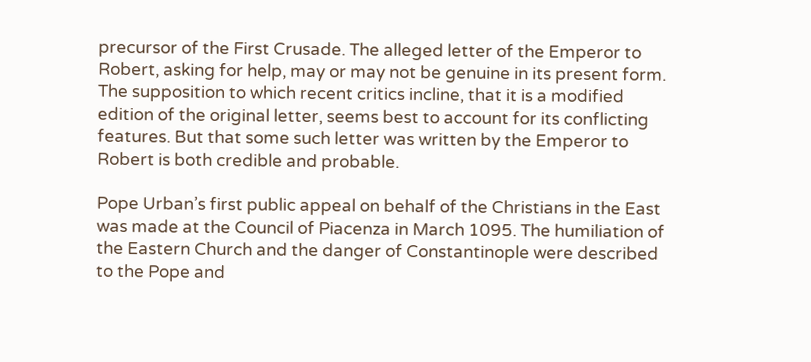precursor of the First Crusade. The alleged letter of the Emperor to Robert, asking for help, may or may not be genuine in its present form. The supposition to which recent critics incline, that it is a modified edition of the original letter, seems best to account for its conflicting features. But that some such letter was written by the Emperor to Robert is both credible and probable.

Pope Urban’s first public appeal on behalf of the Christians in the East was made at the Council of Piacenza in March 1095. The humiliation of the Eastern Church and the danger of Constantinople were described to the Pope and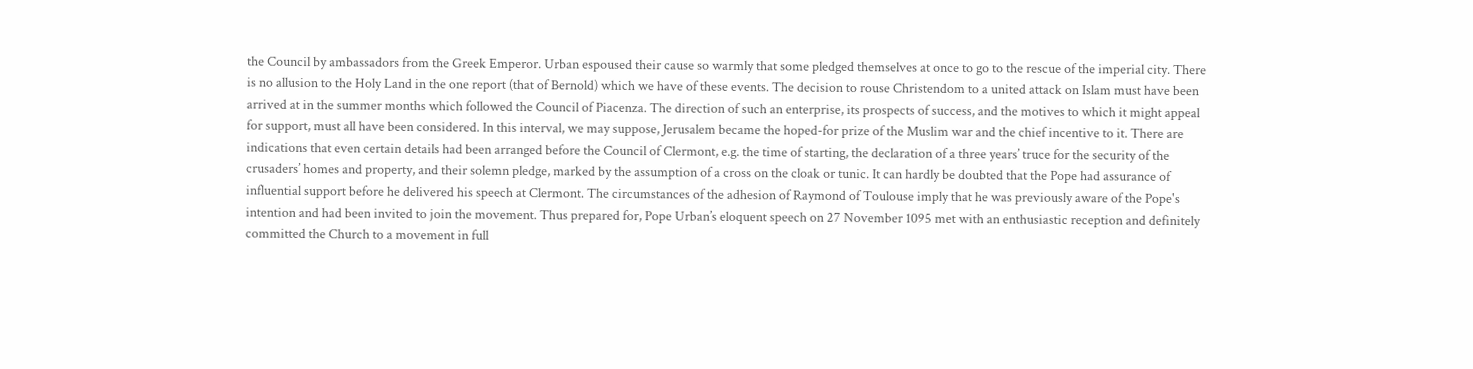the Council by ambassadors from the Greek Emperor. Urban espoused their cause so warmly that some pledged themselves at once to go to the rescue of the imperial city. There is no allusion to the Holy Land in the one report (that of Bernold) which we have of these events. The decision to rouse Christendom to a united attack on Islam must have been arrived at in the summer months which followed the Council of Piacenza. The direction of such an enterprise, its prospects of success, and the motives to which it might appeal for support, must all have been considered. In this interval, we may suppose, Jerusalem became the hoped-for prize of the Muslim war and the chief incentive to it. There are indications that even certain details had been arranged before the Council of Clermont, e.g. the time of starting, the declaration of a three years’ truce for the security of the crusaders’ homes and property, and their solemn pledge, marked by the assumption of a cross on the cloak or tunic. It can hardly be doubted that the Pope had assurance of influential support before he delivered his speech at Clermont. The circumstances of the adhesion of Raymond of Toulouse imply that he was previously aware of the Pope's intention and had been invited to join the movement. Thus prepared for, Pope Urban’s eloquent speech on 27 November 1095 met with an enthusiastic reception and definitely committed the Church to a movement in full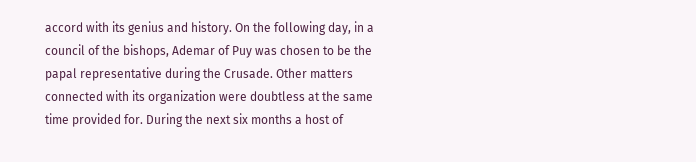accord with its genius and history. On the following day, in a council of the bishops, Ademar of Puy was chosen to be the papal representative during the Crusade. Other matters connected with its organization were doubtless at the same time provided for. During the next six months a host of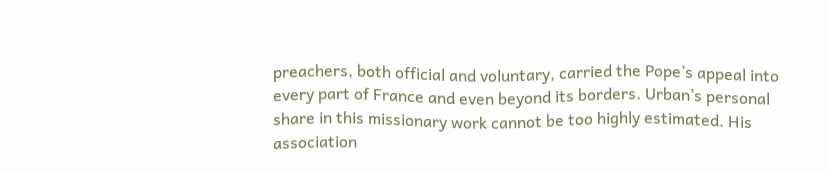preachers, both official and voluntary, carried the Pope’s appeal into every part of France and even beyond its borders. Urban’s personal share in this missionary work cannot be too highly estimated. His association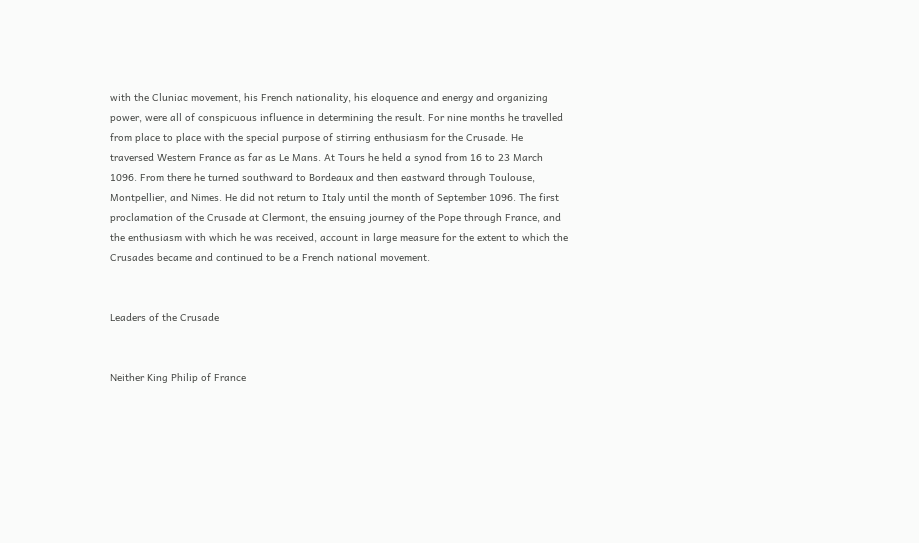with the Cluniac movement, his French nationality, his eloquence and energy and organizing power, were all of conspicuous influence in determining the result. For nine months he travelled from place to place with the special purpose of stirring enthusiasm for the Crusade. He traversed Western France as far as Le Mans. At Tours he held a synod from 16 to 23 March 1096. From there he turned southward to Bordeaux and then eastward through Toulouse, Montpellier, and Nimes. He did not return to Italy until the month of September 1096. The first proclamation of the Crusade at Clermont, the ensuing journey of the Pope through France, and the enthusiasm with which he was received, account in large measure for the extent to which the Crusades became and continued to be a French national movement.


Leaders of the Crusade


Neither King Philip of France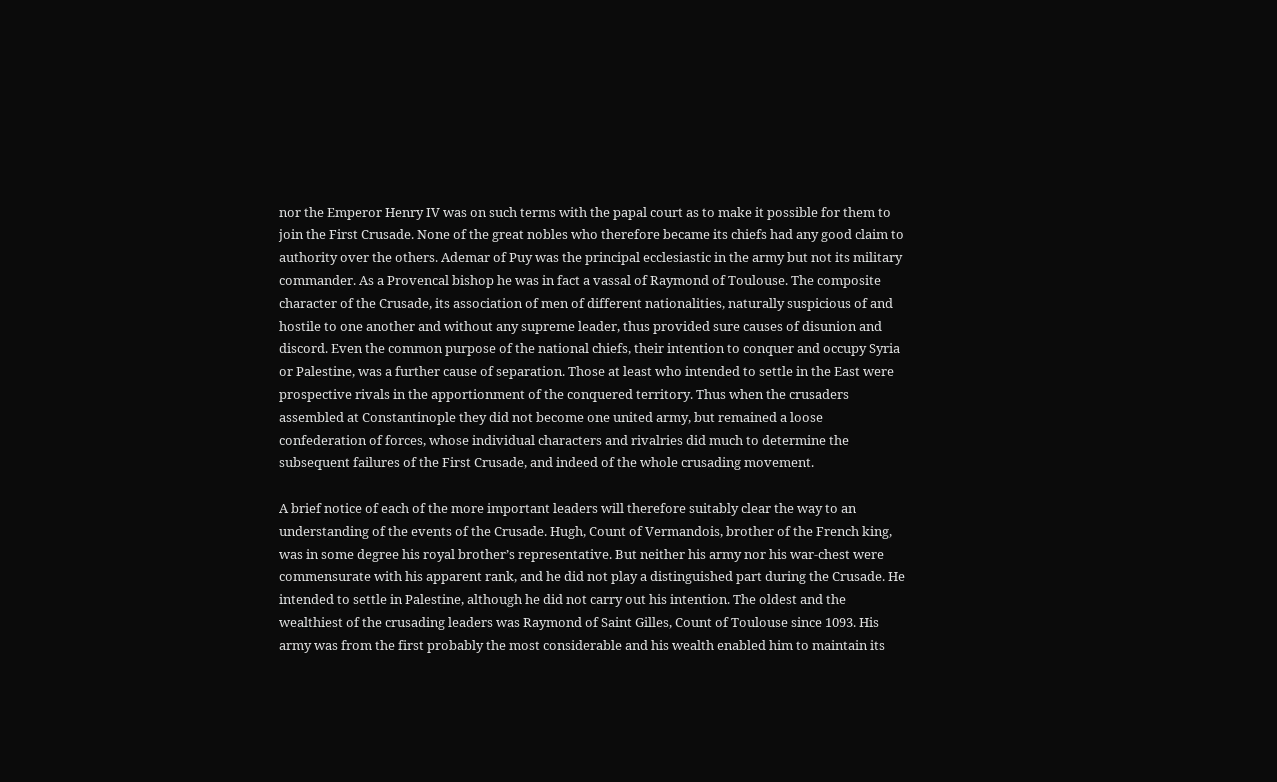nor the Emperor Henry IV was on such terms with the papal court as to make it possible for them to join the First Crusade. None of the great nobles who therefore became its chiefs had any good claim to authority over the others. Ademar of Puy was the principal ecclesiastic in the army but not its military commander. As a Provencal bishop he was in fact a vassal of Raymond of Toulouse. The composite character of the Crusade, its association of men of different nationalities, naturally suspicious of and hostile to one another and without any supreme leader, thus provided sure causes of disunion and discord. Even the common purpose of the national chiefs, their intention to conquer and occupy Syria or Palestine, was a further cause of separation. Those at least who intended to settle in the East were prospective rivals in the apportionment of the conquered territory. Thus when the crusaders assembled at Constantinople they did not become one united army, but remained a loose confederation of forces, whose individual characters and rivalries did much to determine the subsequent failures of the First Crusade, and indeed of the whole crusading movement.

A brief notice of each of the more important leaders will therefore suitably clear the way to an understanding of the events of the Crusade. Hugh, Count of Vermandois, brother of the French king, was in some degree his royal brother’s representative. But neither his army nor his war-chest were commensurate with his apparent rank, and he did not play a distinguished part during the Crusade. He intended to settle in Palestine, although he did not carry out his intention. The oldest and the wealthiest of the crusading leaders was Raymond of Saint Gilles, Count of Toulouse since 1093. His army was from the first probably the most considerable and his wealth enabled him to maintain its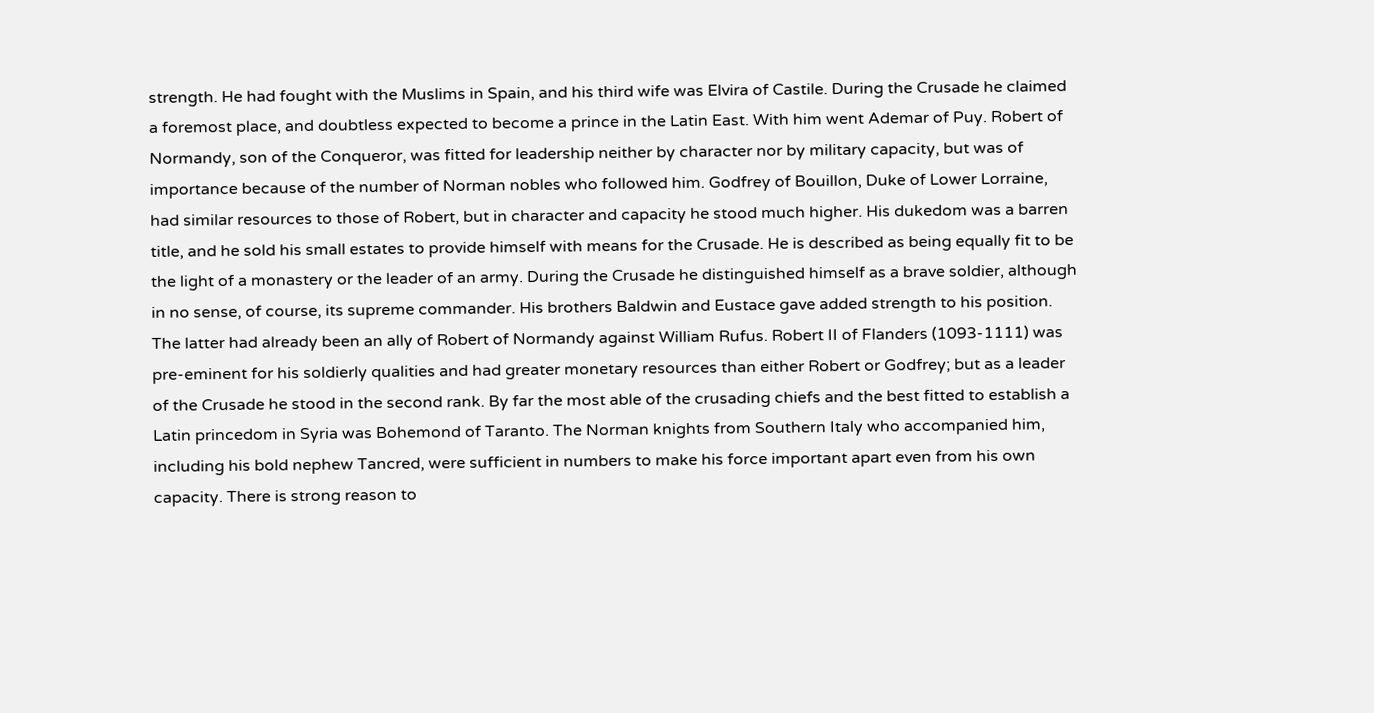strength. He had fought with the Muslims in Spain, and his third wife was Elvira of Castile. During the Crusade he claimed a foremost place, and doubtless expected to become a prince in the Latin East. With him went Ademar of Puy. Robert of Normandy, son of the Conqueror, was fitted for leadership neither by character nor by military capacity, but was of importance because of the number of Norman nobles who followed him. Godfrey of Bouillon, Duke of Lower Lorraine, had similar resources to those of Robert, but in character and capacity he stood much higher. His dukedom was a barren title, and he sold his small estates to provide himself with means for the Crusade. He is described as being equally fit to be the light of a monastery or the leader of an army. During the Crusade he distinguished himself as a brave soldier, although in no sense, of course, its supreme commander. His brothers Baldwin and Eustace gave added strength to his position. The latter had already been an ally of Robert of Normandy against William Rufus. Robert II of Flanders (1093-1111) was pre-eminent for his soldierly qualities and had greater monetary resources than either Robert or Godfrey; but as a leader of the Crusade he stood in the second rank. By far the most able of the crusading chiefs and the best fitted to establish a Latin princedom in Syria was Bohemond of Taranto. The Norman knights from Southern Italy who accompanied him, including his bold nephew Tancred, were sufficient in numbers to make his force important apart even from his own capacity. There is strong reason to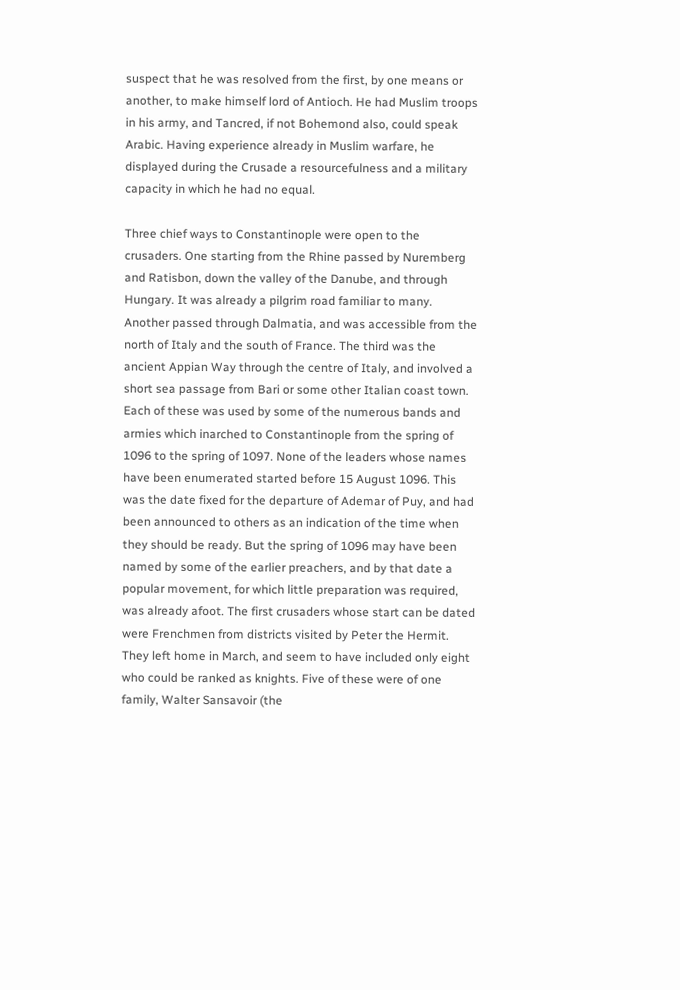suspect that he was resolved from the first, by one means or another, to make himself lord of Antioch. He had Muslim troops in his army, and Tancred, if not Bohemond also, could speak Arabic. Having experience already in Muslim warfare, he displayed during the Crusade a resourcefulness and a military capacity in which he had no equal.

Three chief ways to Constantinople were open to the crusaders. One starting from the Rhine passed by Nuremberg and Ratisbon, down the valley of the Danube, and through Hungary. It was already a pilgrim road familiar to many. Another passed through Dalmatia, and was accessible from the north of Italy and the south of France. The third was the ancient Appian Way through the centre of Italy, and involved a short sea passage from Bari or some other Italian coast town. Each of these was used by some of the numerous bands and armies which inarched to Constantinople from the spring of 1096 to the spring of 1097. None of the leaders whose names have been enumerated started before 15 August 1096. This was the date fixed for the departure of Ademar of Puy, and had been announced to others as an indication of the time when they should be ready. But the spring of 1096 may have been named by some of the earlier preachers, and by that date a popular movement, for which little preparation was required, was already afoot. The first crusaders whose start can be dated were Frenchmen from districts visited by Peter the Hermit. They left home in March, and seem to have included only eight who could be ranked as knights. Five of these were of one family, Walter Sansavoir (the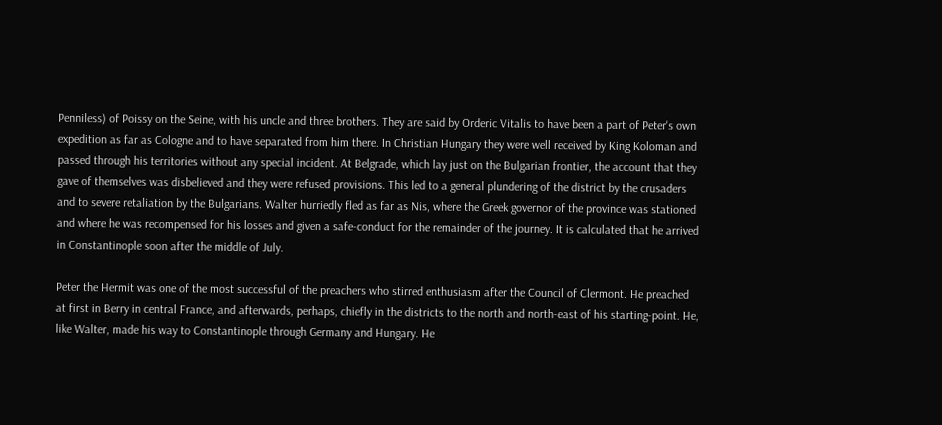Penniless) of Poissy on the Seine, with his uncle and three brothers. They are said by Orderic Vitalis to have been a part of Peter's own expedition as far as Cologne and to have separated from him there. In Christian Hungary they were well received by King Koloman and passed through his territories without any special incident. At Belgrade, which lay just on the Bulgarian frontier, the account that they gave of themselves was disbelieved and they were refused provisions. This led to a general plundering of the district by the crusaders and to severe retaliation by the Bulgarians. Walter hurriedly fled as far as Nis, where the Greek governor of the province was stationed and where he was recompensed for his losses and given a safe-conduct for the remainder of the journey. It is calculated that he arrived in Constantinople soon after the middle of July.

Peter the Hermit was one of the most successful of the preachers who stirred enthusiasm after the Council of Clermont. He preached at first in Berry in central France, and afterwards, perhaps, chiefly in the districts to the north and north-east of his starting-point. He, like Walter, made his way to Constantinople through Germany and Hungary. He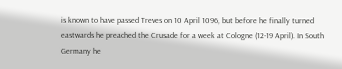is known to have passed Treves on 10 April 1096, but before he finally turned eastwards he preached the Crusade for a week at Cologne (12-19 April). In South Germany he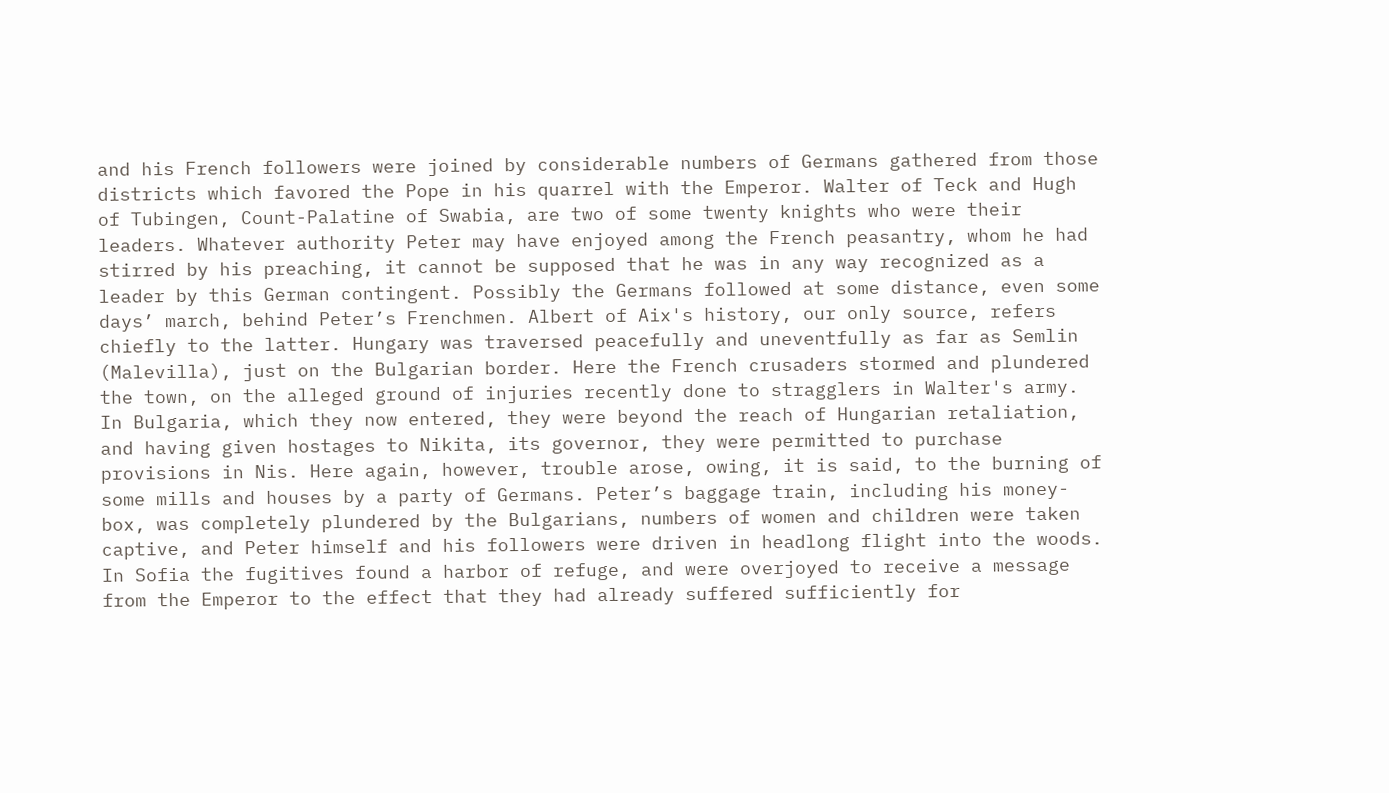and his French followers were joined by considerable numbers of Germans gathered from those districts which favored the Pope in his quarrel with the Emperor. Walter of Teck and Hugh of Tubingen, Count-Palatine of Swabia, are two of some twenty knights who were their leaders. Whatever authority Peter may have enjoyed among the French peasantry, whom he had stirred by his preaching, it cannot be supposed that he was in any way recognized as a leader by this German contingent. Possibly the Germans followed at some distance, even some days’ march, behind Peter’s Frenchmen. Albert of Aix's history, our only source, refers chiefly to the latter. Hungary was traversed peacefully and uneventfully as far as Semlin (Malevilla), just on the Bulgarian border. Here the French crusaders stormed and plundered the town, on the alleged ground of injuries recently done to stragglers in Walter's army. In Bulgaria, which they now entered, they were beyond the reach of Hungarian retaliation, and having given hostages to Nikita, its governor, they were permitted to purchase provisions in Nis. Here again, however, trouble arose, owing, it is said, to the burning of some mills and houses by a party of Germans. Peter’s baggage train, including his money-box, was completely plundered by the Bulgarians, numbers of women and children were taken captive, and Peter himself and his followers were driven in headlong flight into the woods. In Sofia the fugitives found a harbor of refuge, and were overjoyed to receive a message from the Emperor to the effect that they had already suffered sufficiently for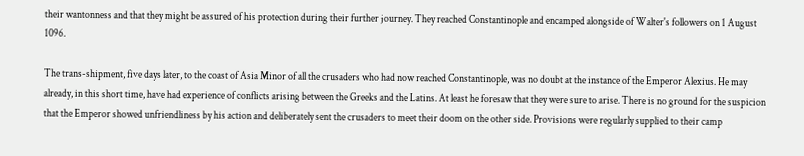their wantonness and that they might be assured of his protection during their further journey. They reached Constantinople and encamped alongside of Walter's followers on 1 August 1096.

The trans-shipment, five days later, to the coast of Asia Minor of all the crusaders who had now reached Constantinople, was no doubt at the instance of the Emperor Alexius. He may already, in this short time, have had experience of conflicts arising between the Greeks and the Latins. At least he foresaw that they were sure to arise. There is no ground for the suspicion that the Emperor showed unfriendliness by his action and deliberately sent the crusaders to meet their doom on the other side. Provisions were regularly supplied to their camp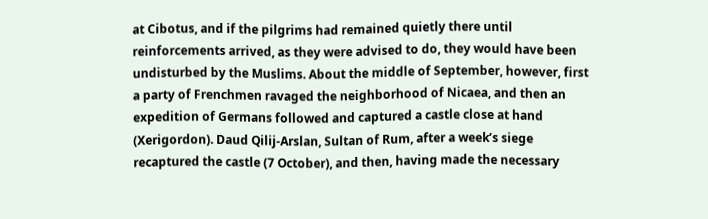at Cibotus, and if the pilgrims had remained quietly there until reinforcements arrived, as they were advised to do, they would have been undisturbed by the Muslims. About the middle of September, however, first a party of Frenchmen ravaged the neighborhood of Nicaea, and then an expedition of Germans followed and captured a castle close at hand (Xerigordon). Daud Qilij-Arslan, Sultan of Rum, after a week’s siege recaptured the castle (7 October), and then, having made the necessary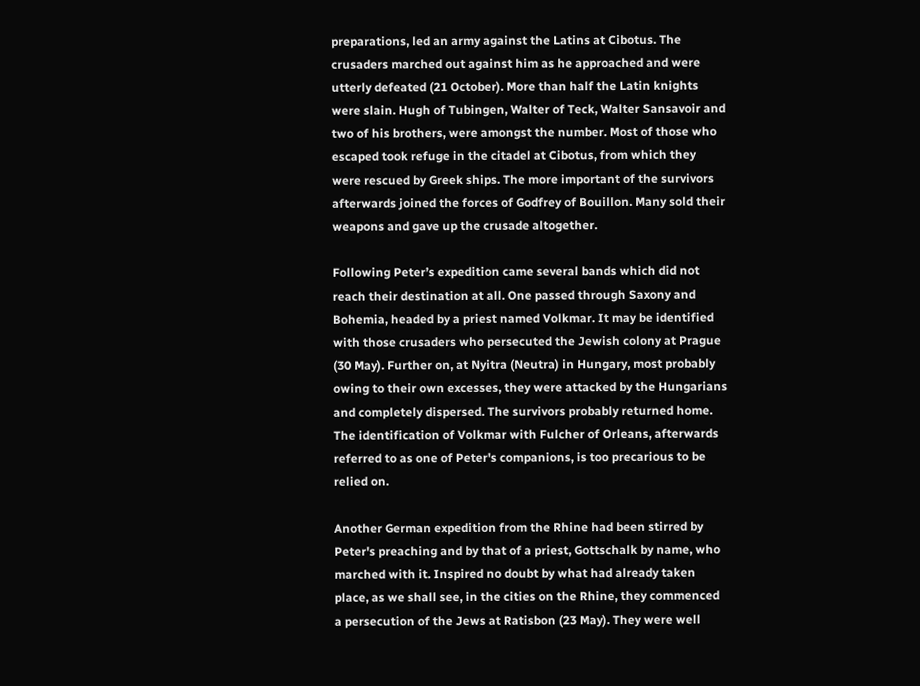preparations, led an army against the Latins at Cibotus. The crusaders marched out against him as he approached and were utterly defeated (21 October). More than half the Latin knights were slain. Hugh of Tubingen, Walter of Teck, Walter Sansavoir and two of his brothers, were amongst the number. Most of those who escaped took refuge in the citadel at Cibotus, from which they were rescued by Greek ships. The more important of the survivors afterwards joined the forces of Godfrey of Bouillon. Many sold their weapons and gave up the crusade altogether.

Following Peter’s expedition came several bands which did not reach their destination at all. One passed through Saxony and Bohemia, headed by a priest named Volkmar. It may be identified with those crusaders who persecuted the Jewish colony at Prague (30 May). Further on, at Nyitra (Neutra) in Hungary, most probably owing to their own excesses, they were attacked by the Hungarians and completely dispersed. The survivors probably returned home. The identification of Volkmar with Fulcher of Orleans, afterwards referred to as one of Peter's companions, is too precarious to be relied on.

Another German expedition from the Rhine had been stirred by Peter's preaching and by that of a priest, Gottschalk by name, who marched with it. Inspired no doubt by what had already taken place, as we shall see, in the cities on the Rhine, they commenced a persecution of the Jews at Ratisbon (23 May). They were well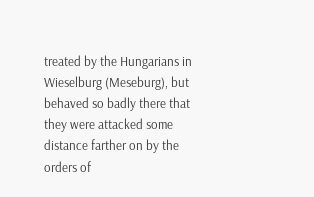treated by the Hungarians in Wieselburg (Meseburg), but behaved so badly there that they were attacked some distance farther on by the orders of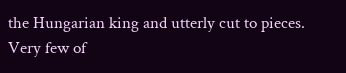the Hungarian king and utterly cut to pieces. Very few of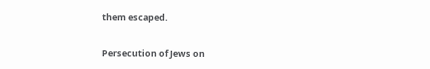them escaped.


Persecution of Jews on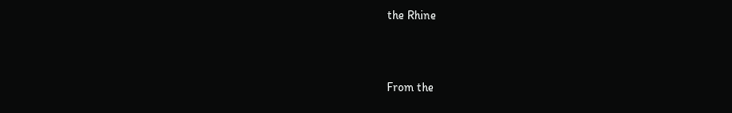the Rhine


From the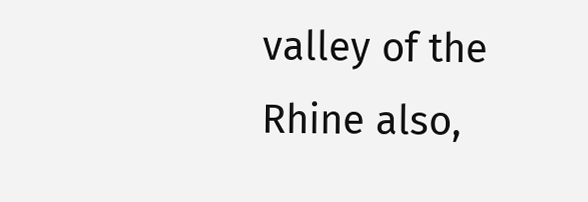valley of the Rhine also,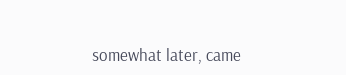somewhat later, came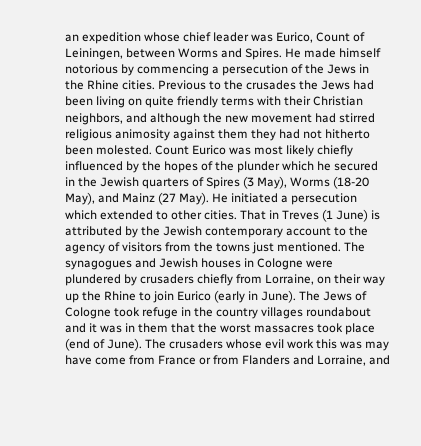an expedition whose chief leader was Eurico, Count of Leiningen, between Worms and Spires. He made himself notorious by commencing a persecution of the Jews in the Rhine cities. Previous to the crusades the Jews had been living on quite friendly terms with their Christian neighbors, and although the new movement had stirred religious animosity against them they had not hitherto been molested. Count Eurico was most likely chiefly influenced by the hopes of the plunder which he secured in the Jewish quarters of Spires (3 May), Worms (18-20 May), and Mainz (27 May). He initiated a persecution which extended to other cities. That in Treves (1 June) is attributed by the Jewish contemporary account to the agency of visitors from the towns just mentioned. The synagogues and Jewish houses in Cologne were plundered by crusaders chiefly from Lorraine, on their way up the Rhine to join Eurico (early in June). The Jews of Cologne took refuge in the country villages roundabout and it was in them that the worst massacres took place (end of June). The crusaders whose evil work this was may have come from France or from Flanders and Lorraine, and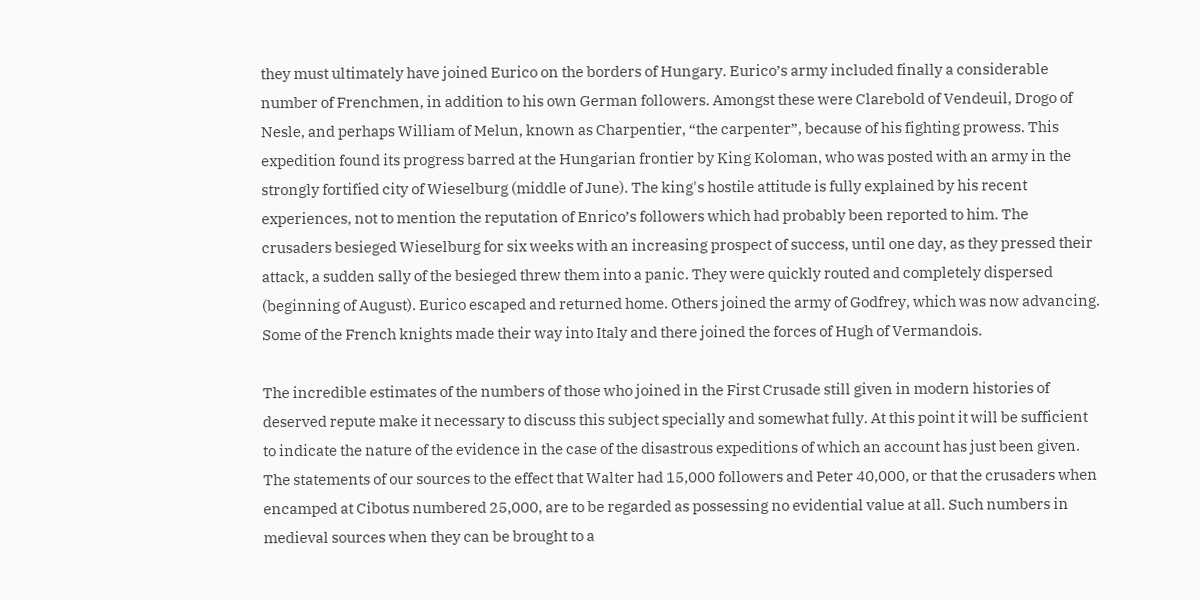they must ultimately have joined Eurico on the borders of Hungary. Eurico’s army included finally a considerable number of Frenchmen, in addition to his own German followers. Amongst these were Clarebold of Vendeuil, Drogo of Nesle, and perhaps William of Melun, known as Charpentier, “the carpenter”, because of his fighting prowess. This expedition found its progress barred at the Hungarian frontier by King Koloman, who was posted with an army in the strongly fortified city of Wieselburg (middle of June). The king's hostile attitude is fully explained by his recent experiences, not to mention the reputation of Enrico’s followers which had probably been reported to him. The crusaders besieged Wieselburg for six weeks with an increasing prospect of success, until one day, as they pressed their attack, a sudden sally of the besieged threw them into a panic. They were quickly routed and completely dispersed (beginning of August). Eurico escaped and returned home. Others joined the army of Godfrey, which was now advancing. Some of the French knights made their way into Italy and there joined the forces of Hugh of Vermandois.

The incredible estimates of the numbers of those who joined in the First Crusade still given in modern histories of deserved repute make it necessary to discuss this subject specially and somewhat fully. At this point it will be sufficient to indicate the nature of the evidence in the case of the disastrous expeditions of which an account has just been given. The statements of our sources to the effect that Walter had 15,000 followers and Peter 40,000, or that the crusaders when encamped at Cibotus numbered 25,000, are to be regarded as possessing no evidential value at all. Such numbers in medieval sources when they can be brought to a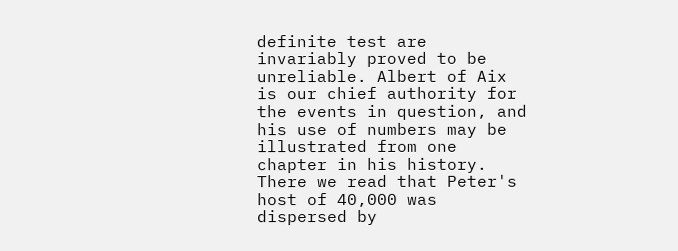definite test are invariably proved to be unreliable. Albert of Aix is our chief authority for the events in question, and his use of numbers may be illustrated from one chapter in his history. There we read that Peter's host of 40,000 was dispersed by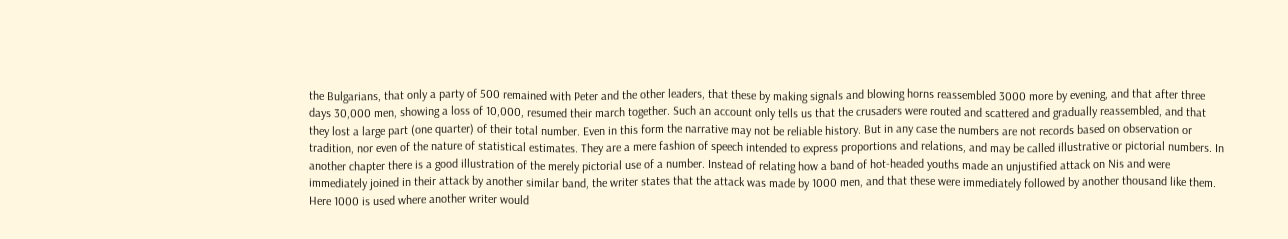the Bulgarians, that only a party of 500 remained with Peter and the other leaders, that these by making signals and blowing horns reassembled 3000 more by evening, and that after three days 30,000 men, showing a loss of 10,000, resumed their march together. Such an account only tells us that the crusaders were routed and scattered and gradually reassembled, and that they lost a large part (one quarter) of their total number. Even in this form the narrative may not be reliable history. But in any case the numbers are not records based on observation or tradition, nor even of the nature of statistical estimates. They are a mere fashion of speech intended to express proportions and relations, and may be called illustrative or pictorial numbers. In another chapter there is a good illustration of the merely pictorial use of a number. Instead of relating how a band of hot-headed youths made an unjustified attack on Nis and were immediately joined in their attack by another similar band, the writer states that the attack was made by 1000 men, and that these were immediately followed by another thousand like them. Here 1000 is used where another writer would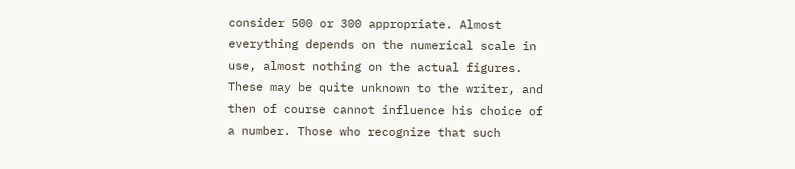consider 500 or 300 appropriate. Almost everything depends on the numerical scale in use, almost nothing on the actual figures. These may be quite unknown to the writer, and then of course cannot influence his choice of a number. Those who recognize that such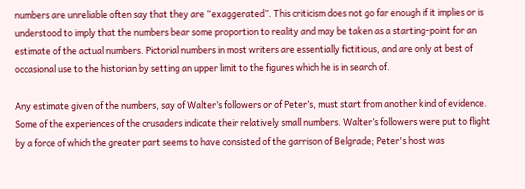numbers are unreliable often say that they are “exaggerated”. This criticism does not go far enough if it implies or is understood to imply that the numbers bear some proportion to reality and may be taken as a starting-point for an estimate of the actual numbers. Pictorial numbers in most writers are essentially fictitious, and are only at best of occasional use to the historian by setting an upper limit to the figures which he is in search of.

Any estimate given of the numbers, say of Walter’s followers or of Peter’s, must start from another kind of evidence. Some of the experiences of the crusaders indicate their relatively small numbers. Walter’s followers were put to flight by a force of which the greater part seems to have consisted of the garrison of Belgrade; Peter's host was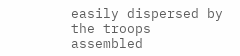easily dispersed by the troops assembled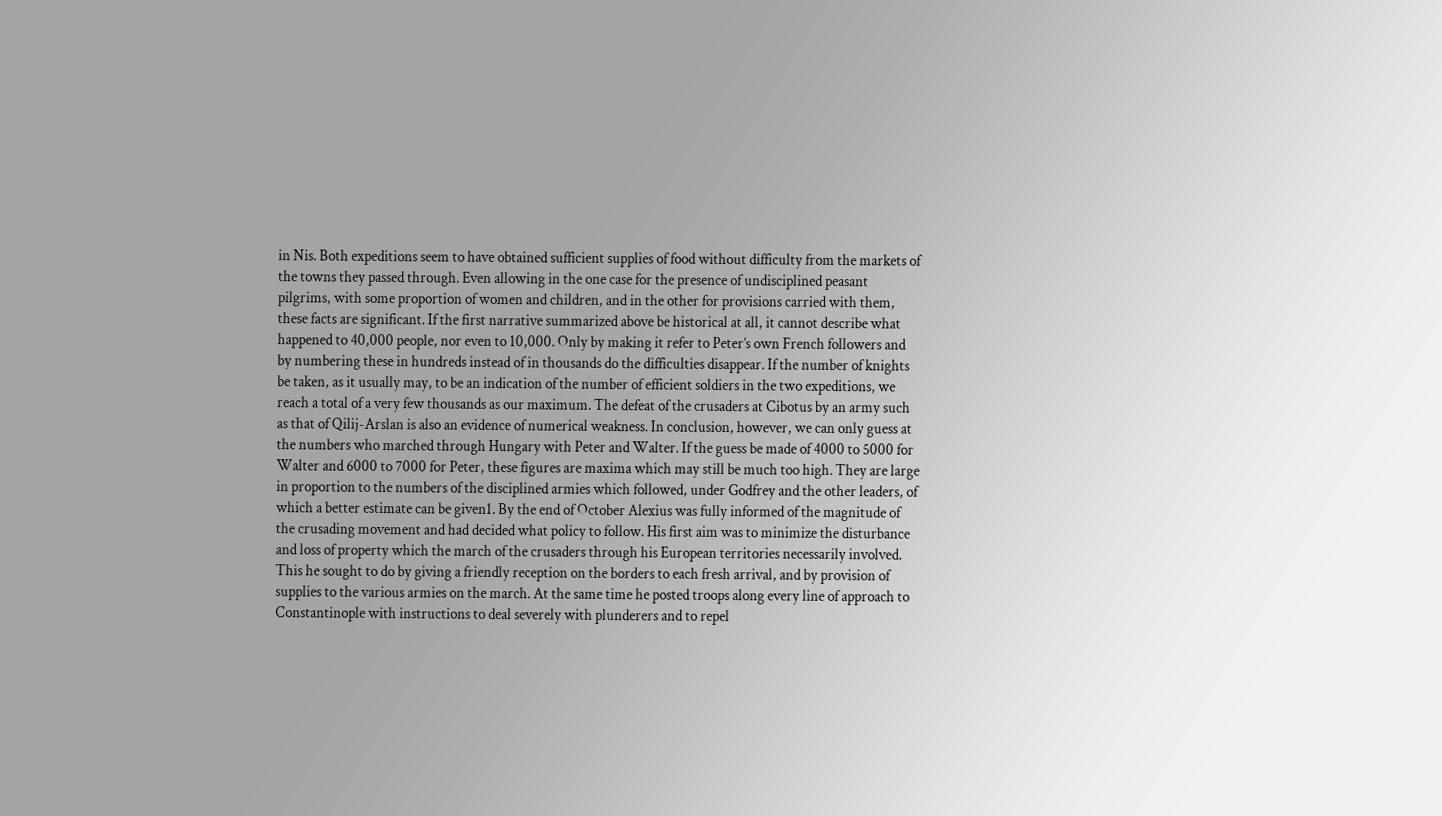in Nis. Both expeditions seem to have obtained sufficient supplies of food without difficulty from the markets of the towns they passed through. Even allowing in the one case for the presence of undisciplined peasant pilgrims, with some proportion of women and children, and in the other for provisions carried with them, these facts are significant. If the first narrative summarized above be historical at all, it cannot describe what happened to 40,000 people, nor even to 10,000. Only by making it refer to Peter’s own French followers and by numbering these in hundreds instead of in thousands do the difficulties disappear. If the number of knights be taken, as it usually may, to be an indication of the number of efficient soldiers in the two expeditions, we reach a total of a very few thousands as our maximum. The defeat of the crusaders at Cibotus by an army such as that of Qilij-Arslan is also an evidence of numerical weakness. In conclusion, however, we can only guess at the numbers who marched through Hungary with Peter and Walter. If the guess be made of 4000 to 5000 for Walter and 6000 to 7000 for Peter, these figures are maxima which may still be much too high. They are large in proportion to the numbers of the disciplined armies which followed, under Godfrey and the other leaders, of which a better estimate can be given1. By the end of October Alexius was fully informed of the magnitude of the crusading movement and had decided what policy to follow. His first aim was to minimize the disturbance and loss of property which the march of the crusaders through his European territories necessarily involved. This he sought to do by giving a friendly reception on the borders to each fresh arrival, and by provision of supplies to the various armies on the march. At the same time he posted troops along every line of approach to Constantinople with instructions to deal severely with plunderers and to repel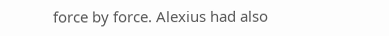force by force. Alexius had also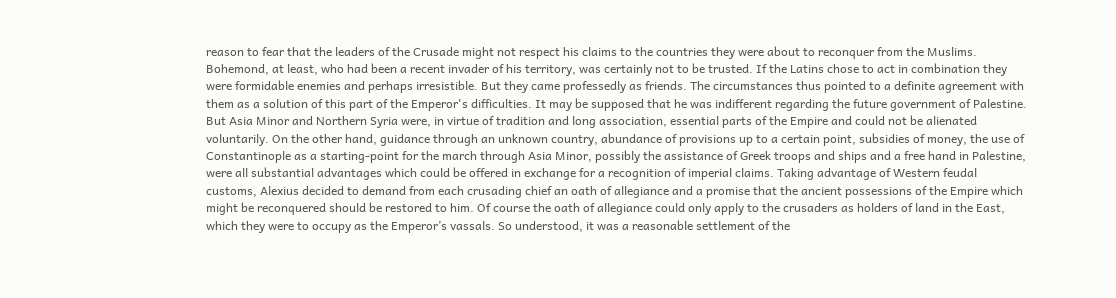reason to fear that the leaders of the Crusade might not respect his claims to the countries they were about to reconquer from the Muslims. Bohemond, at least, who had been a recent invader of his territory, was certainly not to be trusted. If the Latins chose to act in combination they were formidable enemies and perhaps irresistible. But they came professedly as friends. The circumstances thus pointed to a definite agreement with them as a solution of this part of the Emperor's difficulties. It may be supposed that he was indifferent regarding the future government of Palestine. But Asia Minor and Northern Syria were, in virtue of tradition and long association, essential parts of the Empire and could not be alienated voluntarily. On the other hand, guidance through an unknown country, abundance of provisions up to a certain point, subsidies of money, the use of Constantinople as a starting-point for the march through Asia Minor, possibly the assistance of Greek troops and ships and a free hand in Palestine, were all substantial advantages which could be offered in exchange for a recognition of imperial claims. Taking advantage of Western feudal customs, Alexius decided to demand from each crusading chief an oath of allegiance and a promise that the ancient possessions of the Empire which might be reconquered should be restored to him. Of course the oath of allegiance could only apply to the crusaders as holders of land in the East, which they were to occupy as the Emperor’s vassals. So understood, it was a reasonable settlement of the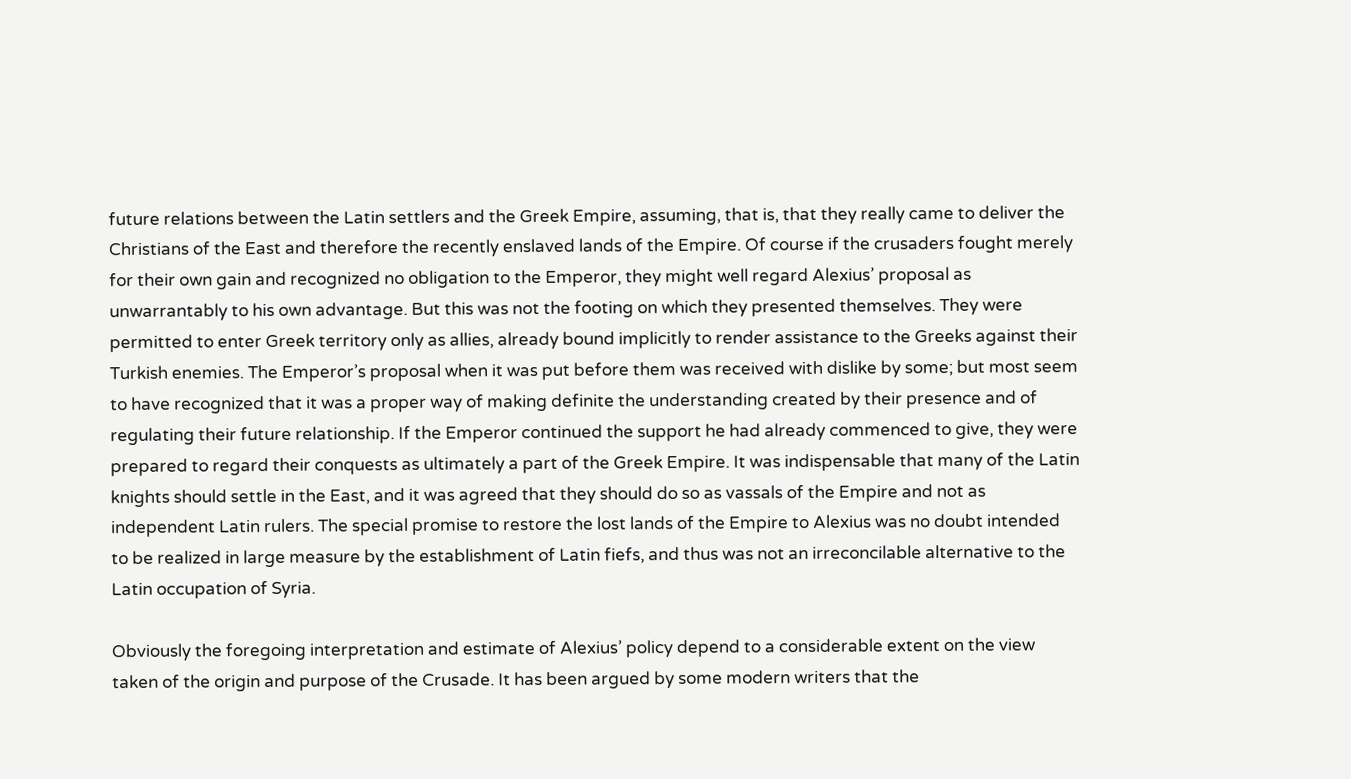future relations between the Latin settlers and the Greek Empire, assuming, that is, that they really came to deliver the Christians of the East and therefore the recently enslaved lands of the Empire. Of course if the crusaders fought merely for their own gain and recognized no obligation to the Emperor, they might well regard Alexius’ proposal as unwarrantably to his own advantage. But this was not the footing on which they presented themselves. They were permitted to enter Greek territory only as allies, already bound implicitly to render assistance to the Greeks against their Turkish enemies. The Emperor’s proposal when it was put before them was received with dislike by some; but most seem to have recognized that it was a proper way of making definite the understanding created by their presence and of regulating their future relationship. If the Emperor continued the support he had already commenced to give, they were prepared to regard their conquests as ultimately a part of the Greek Empire. It was indispensable that many of the Latin knights should settle in the East, and it was agreed that they should do so as vassals of the Empire and not as independent Latin rulers. The special promise to restore the lost lands of the Empire to Alexius was no doubt intended to be realized in large measure by the establishment of Latin fiefs, and thus was not an irreconcilable alternative to the Latin occupation of Syria.

Obviously the foregoing interpretation and estimate of Alexius’ policy depend to a considerable extent on the view taken of the origin and purpose of the Crusade. It has been argued by some modern writers that the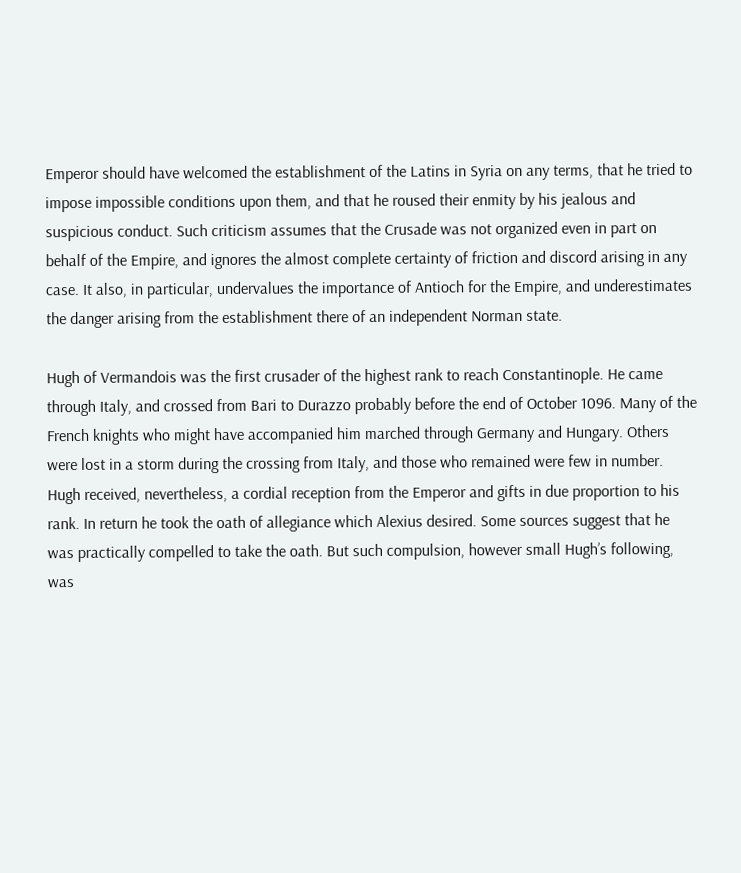Emperor should have welcomed the establishment of the Latins in Syria on any terms, that he tried to impose impossible conditions upon them, and that he roused their enmity by his jealous and suspicious conduct. Such criticism assumes that the Crusade was not organized even in part on behalf of the Empire, and ignores the almost complete certainty of friction and discord arising in any case. It also, in particular, undervalues the importance of Antioch for the Empire, and underestimates the danger arising from the establishment there of an independent Norman state.

Hugh of Vermandois was the first crusader of the highest rank to reach Constantinople. He came through Italy, and crossed from Bari to Durazzo probably before the end of October 1096. Many of the French knights who might have accompanied him marched through Germany and Hungary. Others were lost in a storm during the crossing from Italy, and those who remained were few in number. Hugh received, nevertheless, a cordial reception from the Emperor and gifts in due proportion to his rank. In return he took the oath of allegiance which Alexius desired. Some sources suggest that he was practically compelled to take the oath. But such compulsion, however small Hugh’s following, was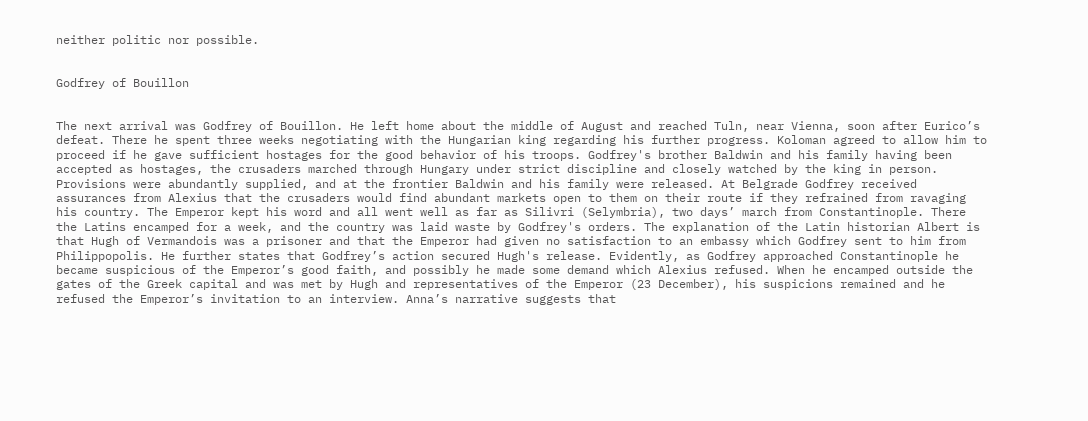neither politic nor possible.


Godfrey of Bouillon


The next arrival was Godfrey of Bouillon. He left home about the middle of August and reached Tuln, near Vienna, soon after Eurico’s defeat. There he spent three weeks negotiating with the Hungarian king regarding his further progress. Koloman agreed to allow him to proceed if he gave sufficient hostages for the good behavior of his troops. Godfrey's brother Baldwin and his family having been accepted as hostages, the crusaders marched through Hungary under strict discipline and closely watched by the king in person. Provisions were abundantly supplied, and at the frontier Baldwin and his family were released. At Belgrade Godfrey received assurances from Alexius that the crusaders would find abundant markets open to them on their route if they refrained from ravaging his country. The Emperor kept his word and all went well as far as Silivri (Selymbria), two days’ march from Constantinople. There the Latins encamped for a week, and the country was laid waste by Godfrey's orders. The explanation of the Latin historian Albert is that Hugh of Vermandois was a prisoner and that the Emperor had given no satisfaction to an embassy which Godfrey sent to him from Philippopolis. He further states that Godfrey’s action secured Hugh's release. Evidently, as Godfrey approached Constantinople he became suspicious of the Emperor’s good faith, and possibly he made some demand which Alexius refused. When he encamped outside the gates of the Greek capital and was met by Hugh and representatives of the Emperor (23 December), his suspicions remained and he refused the Emperor’s invitation to an interview. Anna’s narrative suggests that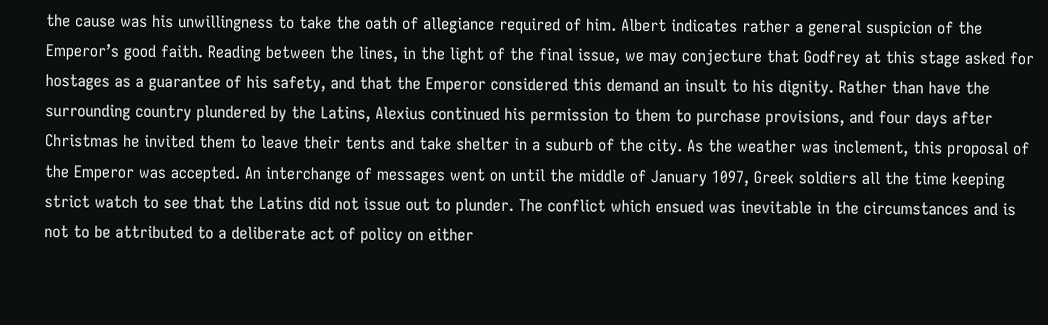the cause was his unwillingness to take the oath of allegiance required of him. Albert indicates rather a general suspicion of the Emperor’s good faith. Reading between the lines, in the light of the final issue, we may conjecture that Godfrey at this stage asked for hostages as a guarantee of his safety, and that the Emperor considered this demand an insult to his dignity. Rather than have the surrounding country plundered by the Latins, Alexius continued his permission to them to purchase provisions, and four days after Christmas he invited them to leave their tents and take shelter in a suburb of the city. As the weather was inclement, this proposal of the Emperor was accepted. An interchange of messages went on until the middle of January 1097, Greek soldiers all the time keeping strict watch to see that the Latins did not issue out to plunder. The conflict which ensued was inevitable in the circumstances and is not to be attributed to a deliberate act of policy on either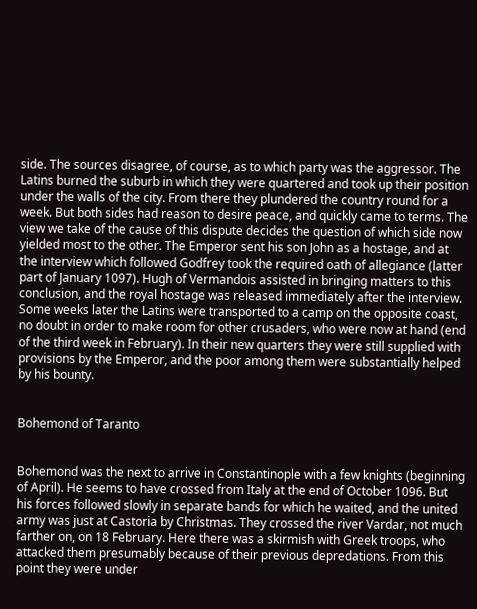side. The sources disagree, of course, as to which party was the aggressor. The Latins burned the suburb in which they were quartered and took up their position under the walls of the city. From there they plundered the country round for a week. But both sides had reason to desire peace, and quickly came to terms. The view we take of the cause of this dispute decides the question of which side now yielded most to the other. The Emperor sent his son John as a hostage, and at the interview which followed Godfrey took the required oath of allegiance (latter part of January 1097). Hugh of Vermandois assisted in bringing matters to this conclusion, and the royal hostage was released immediately after the interview. Some weeks later the Latins were transported to a camp on the opposite coast, no doubt in order to make room for other crusaders, who were now at hand (end of the third week in February). In their new quarters they were still supplied with provisions by the Emperor, and the poor among them were substantially helped by his bounty.


Bohemond of Taranto


Bohemond was the next to arrive in Constantinople with a few knights (beginning of April). He seems to have crossed from Italy at the end of October 1096. But his forces followed slowly in separate bands for which he waited, and the united army was just at Castoria by Christmas. They crossed the river Vardar, not much farther on, on 18 February. Here there was a skirmish with Greek troops, who attacked them presumably because of their previous depredations. From this point they were under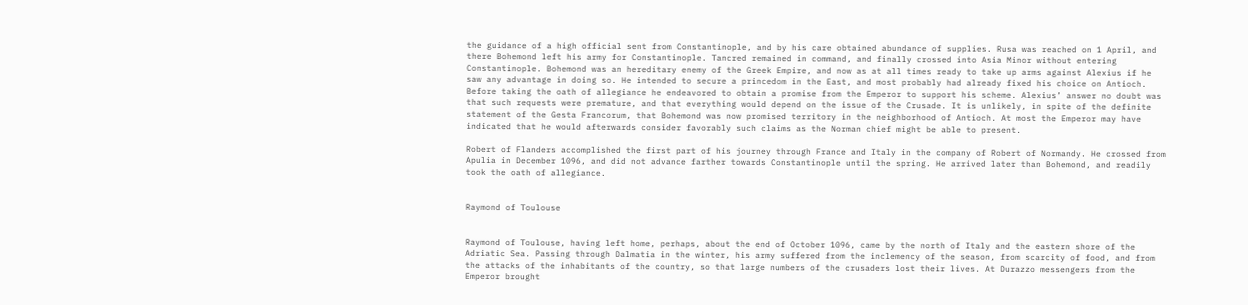the guidance of a high official sent from Constantinople, and by his care obtained abundance of supplies. Rusa was reached on 1 April, and there Bohemond left his army for Constantinople. Tancred remained in command, and finally crossed into Asia Minor without entering Constantinople. Bohemond was an hereditary enemy of the Greek Empire, and now as at all times ready to take up arms against Alexius if he saw any advantage in doing so. He intended to secure a princedom in the East, and most probably had already fixed his choice on Antioch. Before taking the oath of allegiance he endeavored to obtain a promise from the Emperor to support his scheme. Alexius’ answer no doubt was that such requests were premature, and that everything would depend on the issue of the Crusade. It is unlikely, in spite of the definite statement of the Gesta Francorum, that Bohemond was now promised territory in the neighborhood of Antioch. At most the Emperor may have indicated that he would afterwards consider favorably such claims as the Norman chief might be able to present.

Robert of Flanders accomplished the first part of his journey through France and Italy in the company of Robert of Normandy. He crossed from Apulia in December 1096, and did not advance farther towards Constantinople until the spring. He arrived later than Bohemond, and readily took the oath of allegiance.


Raymond of Toulouse


Raymond of Toulouse, having left home, perhaps, about the end of October 1096, came by the north of Italy and the eastern shore of the Adriatic Sea. Passing through Dalmatia in the winter, his army suffered from the inclemency of the season, from scarcity of food, and from the attacks of the inhabitants of the country, so that large numbers of the crusaders lost their lives. At Durazzo messengers from the Emperor brought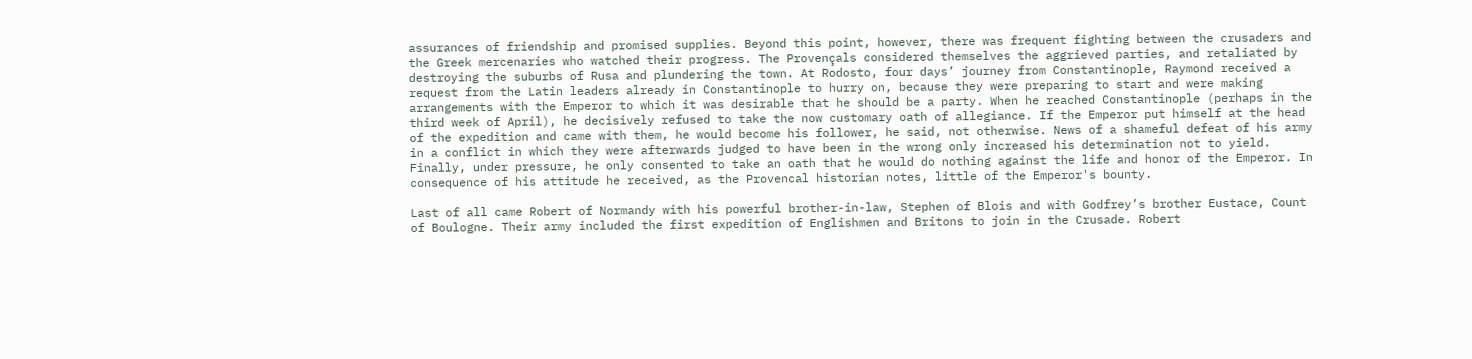assurances of friendship and promised supplies. Beyond this point, however, there was frequent fighting between the crusaders and the Greek mercenaries who watched their progress. The Provençals considered themselves the aggrieved parties, and retaliated by destroying the suburbs of Rusa and plundering the town. At Rodosto, four days’ journey from Constantinople, Raymond received a request from the Latin leaders already in Constantinople to hurry on, because they were preparing to start and were making arrangements with the Emperor to which it was desirable that he should be a party. When he reached Constantinople (perhaps in the third week of April), he decisively refused to take the now customary oath of allegiance. If the Emperor put himself at the head of the expedition and came with them, he would become his follower, he said, not otherwise. News of a shameful defeat of his army in a conflict in which they were afterwards judged to have been in the wrong only increased his determination not to yield. Finally, under pressure, he only consented to take an oath that he would do nothing against the life and honor of the Emperor. In consequence of his attitude he received, as the Provencal historian notes, little of the Emperor's bounty.

Last of all came Robert of Normandy with his powerful brother-in-law, Stephen of Blois and with Godfrey’s brother Eustace, Count of Boulogne. Their army included the first expedition of Englishmen and Britons to join in the Crusade. Robert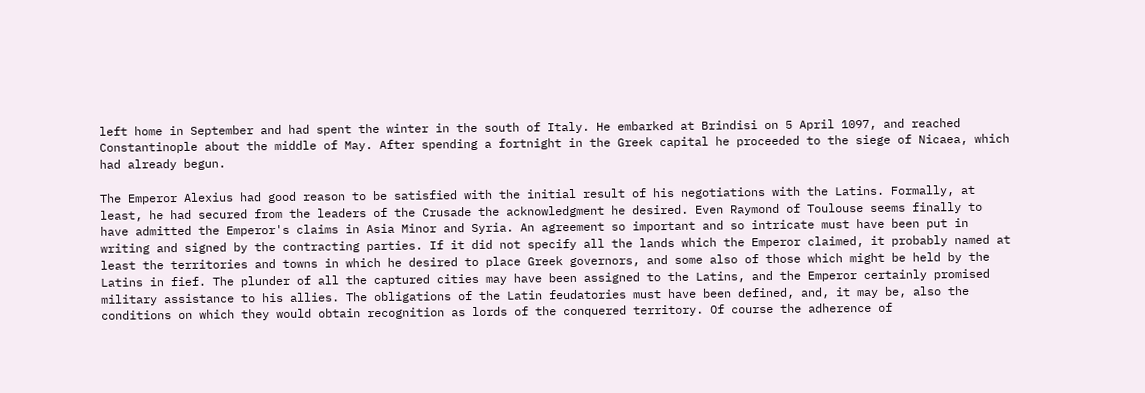left home in September and had spent the winter in the south of Italy. He embarked at Brindisi on 5 April 1097, and reached Constantinople about the middle of May. After spending a fortnight in the Greek capital he proceeded to the siege of Nicaea, which had already begun.

The Emperor Alexius had good reason to be satisfied with the initial result of his negotiations with the Latins. Formally, at least, he had secured from the leaders of the Crusade the acknowledgment he desired. Even Raymond of Toulouse seems finally to have admitted the Emperor's claims in Asia Minor and Syria. An agreement so important and so intricate must have been put in writing and signed by the contracting parties. If it did not specify all the lands which the Emperor claimed, it probably named at least the territories and towns in which he desired to place Greek governors, and some also of those which might be held by the Latins in fief. The plunder of all the captured cities may have been assigned to the Latins, and the Emperor certainly promised military assistance to his allies. The obligations of the Latin feudatories must have been defined, and, it may be, also the conditions on which they would obtain recognition as lords of the conquered territory. Of course the adherence of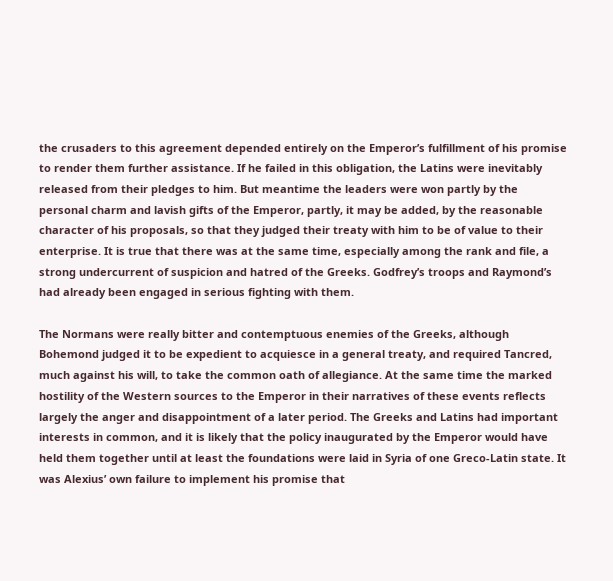the crusaders to this agreement depended entirely on the Emperor’s fulfillment of his promise to render them further assistance. If he failed in this obligation, the Latins were inevitably released from their pledges to him. But meantime the leaders were won partly by the personal charm and lavish gifts of the Emperor, partly, it may be added, by the reasonable character of his proposals, so that they judged their treaty with him to be of value to their enterprise. It is true that there was at the same time, especially among the rank and file, a strong undercurrent of suspicion and hatred of the Greeks. Godfrey’s troops and Raymond’s had already been engaged in serious fighting with them.

The Normans were really bitter and contemptuous enemies of the Greeks, although Bohemond judged it to be expedient to acquiesce in a general treaty, and required Tancred, much against his will, to take the common oath of allegiance. At the same time the marked hostility of the Western sources to the Emperor in their narratives of these events reflects largely the anger and disappointment of a later period. The Greeks and Latins had important interests in common, and it is likely that the policy inaugurated by the Emperor would have held them together until at least the foundations were laid in Syria of one Greco-Latin state. It was Alexius’ own failure to implement his promise that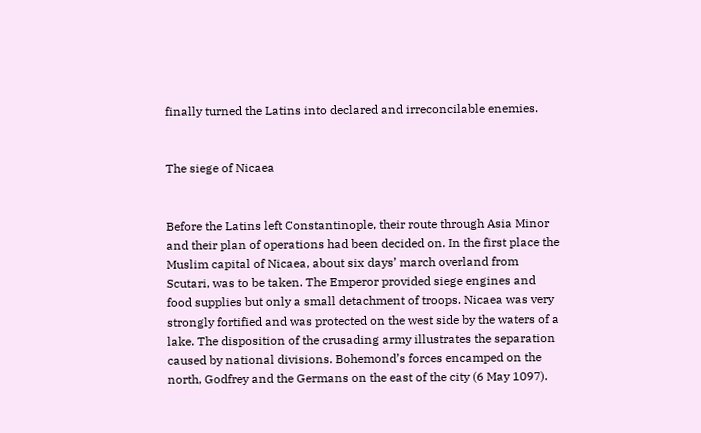finally turned the Latins into declared and irreconcilable enemies.


The siege of Nicaea


Before the Latins left Constantinople, their route through Asia Minor and their plan of operations had been decided on. In the first place the Muslim capital of Nicaea, about six days’ march overland from Scutari, was to be taken. The Emperor provided siege engines and food supplies but only a small detachment of troops. Nicaea was very strongly fortified and was protected on the west side by the waters of a lake. The disposition of the crusading army illustrates the separation caused by national divisions. Bohemond’s forces encamped on the north, Godfrey and the Germans on the east of the city (6 May 1097).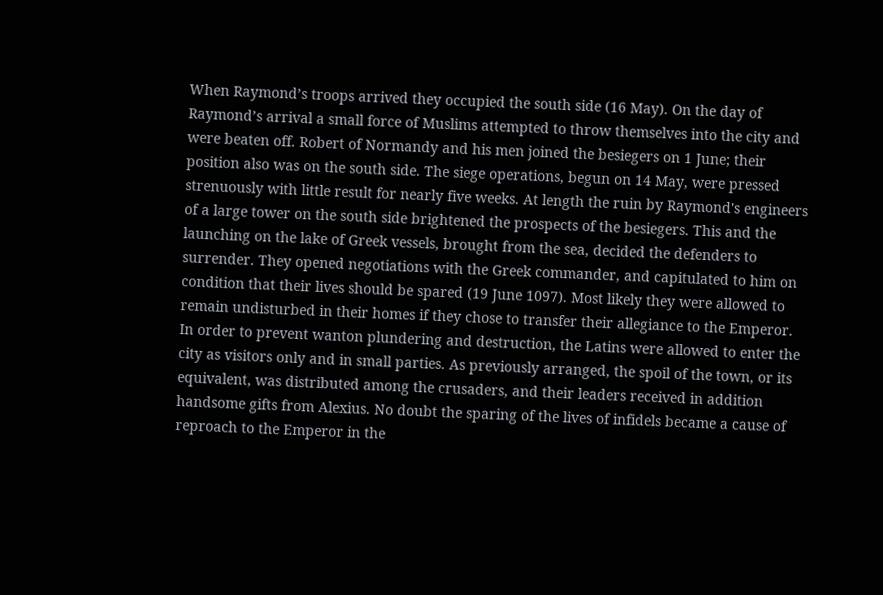When Raymond’s troops arrived they occupied the south side (16 May). On the day of Raymond’s arrival a small force of Muslims attempted to throw themselves into the city and were beaten off. Robert of Normandy and his men joined the besiegers on 1 June; their position also was on the south side. The siege operations, begun on 14 May, were pressed strenuously with little result for nearly five weeks. At length the ruin by Raymond's engineers of a large tower on the south side brightened the prospects of the besiegers. This and the launching on the lake of Greek vessels, brought from the sea, decided the defenders to surrender. They opened negotiations with the Greek commander, and capitulated to him on condition that their lives should be spared (19 June 1097). Most likely they were allowed to remain undisturbed in their homes if they chose to transfer their allegiance to the Emperor. In order to prevent wanton plundering and destruction, the Latins were allowed to enter the city as visitors only and in small parties. As previously arranged, the spoil of the town, or its equivalent, was distributed among the crusaders, and their leaders received in addition handsome gifts from Alexius. No doubt the sparing of the lives of infidels became a cause of reproach to the Emperor in the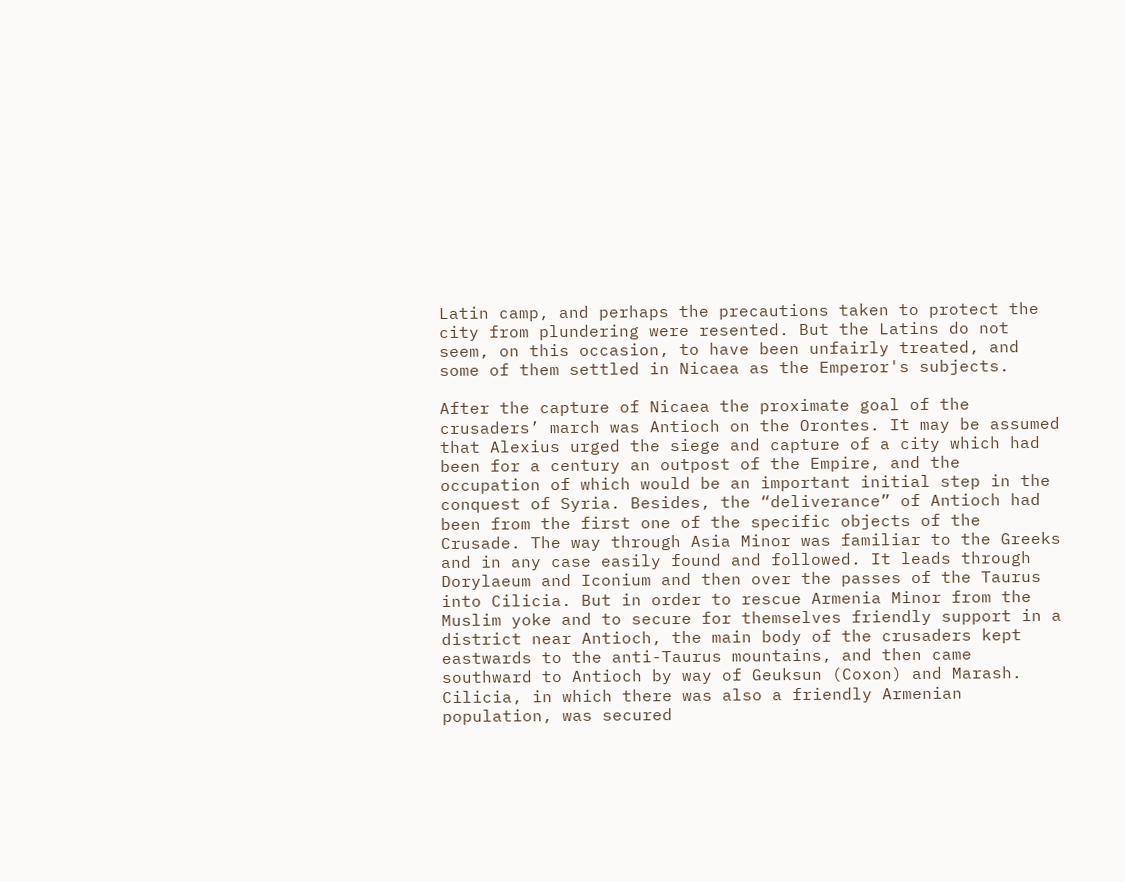Latin camp, and perhaps the precautions taken to protect the city from plundering were resented. But the Latins do not seem, on this occasion, to have been unfairly treated, and some of them settled in Nicaea as the Emperor's subjects.

After the capture of Nicaea the proximate goal of the crusaders’ march was Antioch on the Orontes. It may be assumed that Alexius urged the siege and capture of a city which had been for a century an outpost of the Empire, and the occupation of which would be an important initial step in the conquest of Syria. Besides, the “deliverance” of Antioch had been from the first one of the specific objects of the Crusade. The way through Asia Minor was familiar to the Greeks and in any case easily found and followed. It leads through Dorylaeum and Iconium and then over the passes of the Taurus into Cilicia. But in order to rescue Armenia Minor from the Muslim yoke and to secure for themselves friendly support in a district near Antioch, the main body of the crusaders kept eastwards to the anti-Taurus mountains, and then came southward to Antioch by way of Geuksun (Coxon) and Marash. Cilicia, in which there was also a friendly Armenian population, was secured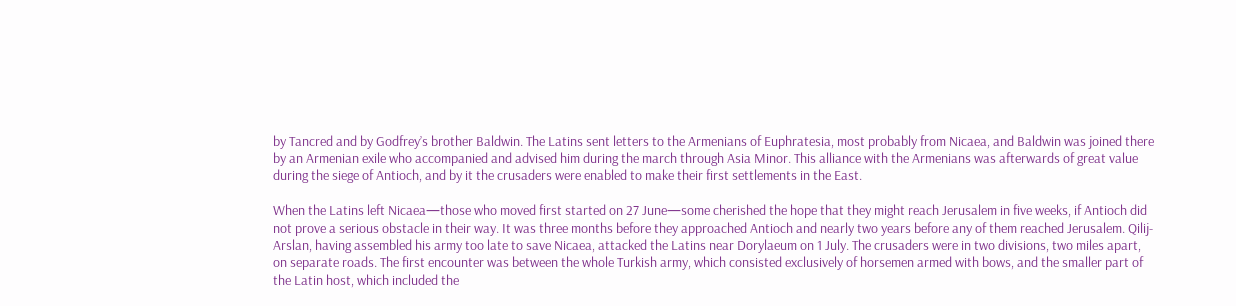by Tancred and by Godfrey’s brother Baldwin. The Latins sent letters to the Armenians of Euphratesia, most probably from Nicaea, and Baldwin was joined there by an Armenian exile who accompanied and advised him during the march through Asia Minor. This alliance with the Armenians was afterwards of great value during the siege of Antioch, and by it the crusaders were enabled to make their first settlements in the East.

When the Latins left Nicaea—those who moved first started on 27 June—some cherished the hope that they might reach Jerusalem in five weeks, if Antioch did not prove a serious obstacle in their way. It was three months before they approached Antioch and nearly two years before any of them reached Jerusalem. Qilij-Arslan, having assembled his army too late to save Nicaea, attacked the Latins near Dorylaeum on 1 July. The crusaders were in two divisions, two miles apart, on separate roads. The first encounter was between the whole Turkish army, which consisted exclusively of horsemen armed with bows, and the smaller part of the Latin host, which included the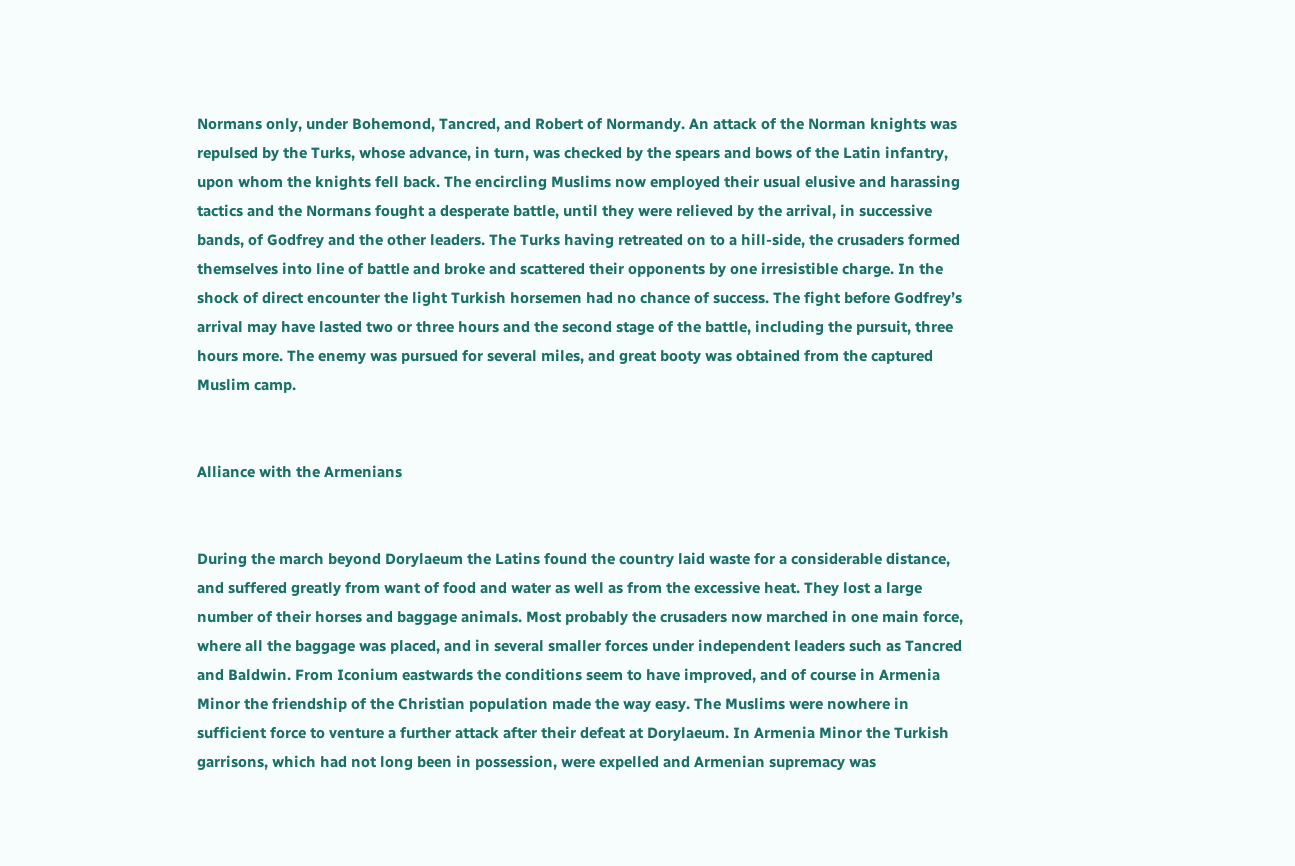Normans only, under Bohemond, Tancred, and Robert of Normandy. An attack of the Norman knights was repulsed by the Turks, whose advance, in turn, was checked by the spears and bows of the Latin infantry, upon whom the knights fell back. The encircling Muslims now employed their usual elusive and harassing tactics and the Normans fought a desperate battle, until they were relieved by the arrival, in successive bands, of Godfrey and the other leaders. The Turks having retreated on to a hill-side, the crusaders formed themselves into line of battle and broke and scattered their opponents by one irresistible charge. In the shock of direct encounter the light Turkish horsemen had no chance of success. The fight before Godfrey’s arrival may have lasted two or three hours and the second stage of the battle, including the pursuit, three hours more. The enemy was pursued for several miles, and great booty was obtained from the captured Muslim camp.


Alliance with the Armenians


During the march beyond Dorylaeum the Latins found the country laid waste for a considerable distance, and suffered greatly from want of food and water as well as from the excessive heat. They lost a large number of their horses and baggage animals. Most probably the crusaders now marched in one main force, where all the baggage was placed, and in several smaller forces under independent leaders such as Tancred and Baldwin. From Iconium eastwards the conditions seem to have improved, and of course in Armenia Minor the friendship of the Christian population made the way easy. The Muslims were nowhere in sufficient force to venture a further attack after their defeat at Dorylaeum. In Armenia Minor the Turkish garrisons, which had not long been in possession, were expelled and Armenian supremacy was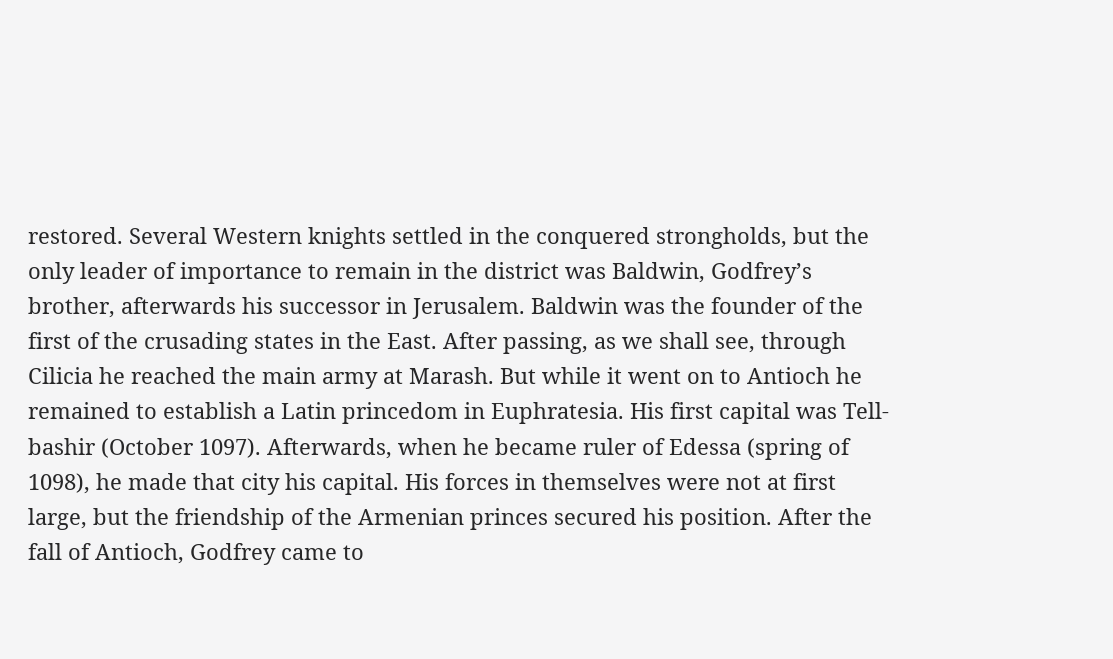restored. Several Western knights settled in the conquered strongholds, but the only leader of importance to remain in the district was Baldwin, Godfrey’s brother, afterwards his successor in Jerusalem. Baldwin was the founder of the first of the crusading states in the East. After passing, as we shall see, through Cilicia he reached the main army at Marash. But while it went on to Antioch he remained to establish a Latin princedom in Euphratesia. His first capital was Tell-bashir (October 1097). Afterwards, when he became ruler of Edessa (spring of 1098), he made that city his capital. His forces in themselves were not at first large, but the friendship of the Armenian princes secured his position. After the fall of Antioch, Godfrey came to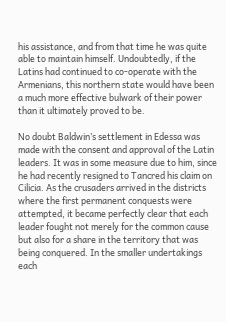his assistance, and from that time he was quite able to maintain himself. Undoubtedly, if the Latins had continued to co-operate with the Armenians, this northern state would have been a much more effective bulwark of their power than it ultimately proved to be.

No doubt Baldwin’s settlement in Edessa was made with the consent and approval of the Latin leaders. It was in some measure due to him, since he had recently resigned to Tancred his claim on Cilicia. As the crusaders arrived in the districts where the first permanent conquests were attempted, it became perfectly clear that each leader fought not merely for the common cause but also for a share in the territory that was being conquered. In the smaller undertakings each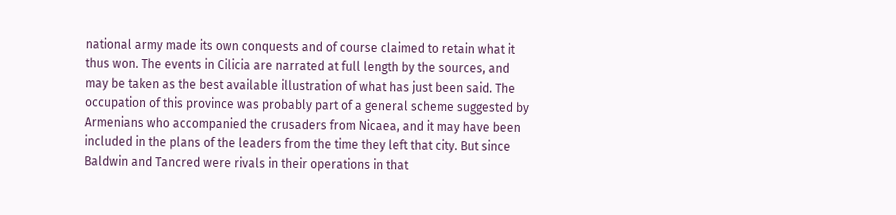national army made its own conquests and of course claimed to retain what it thus won. The events in Cilicia are narrated at full length by the sources, and may be taken as the best available illustration of what has just been said. The occupation of this province was probably part of a general scheme suggested by Armenians who accompanied the crusaders from Nicaea, and it may have been included in the plans of the leaders from the time they left that city. But since Baldwin and Tancred were rivals in their operations in that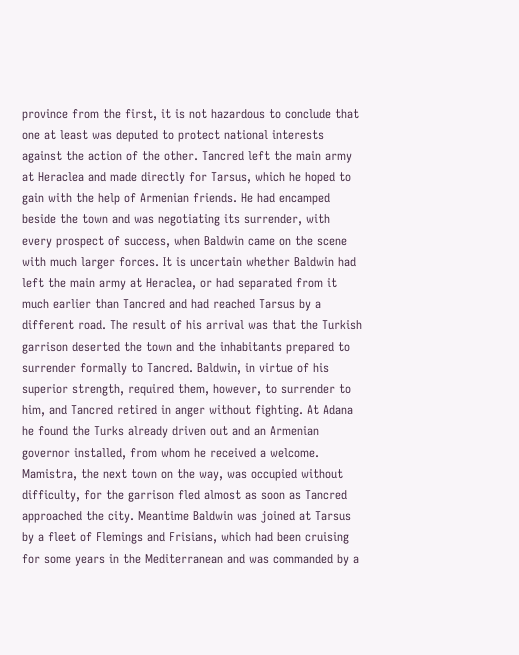province from the first, it is not hazardous to conclude that one at least was deputed to protect national interests against the action of the other. Tancred left the main army at Heraclea and made directly for Tarsus, which he hoped to gain with the help of Armenian friends. He had encamped beside the town and was negotiating its surrender, with every prospect of success, when Baldwin came on the scene with much larger forces. It is uncertain whether Baldwin had left the main army at Heraclea, or had separated from it much earlier than Tancred and had reached Tarsus by a different road. The result of his arrival was that the Turkish garrison deserted the town and the inhabitants prepared to surrender formally to Tancred. Baldwin, in virtue of his superior strength, required them, however, to surrender to him, and Tancred retired in anger without fighting. At Adana he found the Turks already driven out and an Armenian governor installed, from whom he received a welcome. Mamistra, the next town on the way, was occupied without difficulty, for the garrison fled almost as soon as Tancred approached the city. Meantime Baldwin was joined at Tarsus by a fleet of Flemings and Frisians, which had been cruising for some years in the Mediterranean and was commanded by a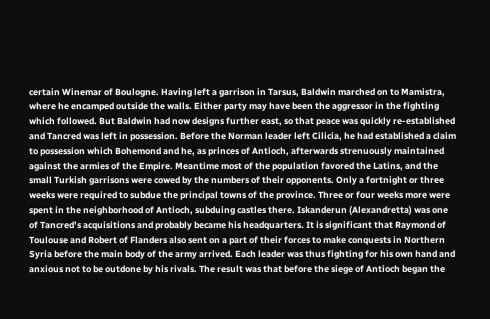certain Winemar of Boulogne. Having left a garrison in Tarsus, Baldwin marched on to Mamistra, where he encamped outside the walls. Either party may have been the aggressor in the fighting which followed. But Baldwin had now designs further east, so that peace was quickly re-established and Tancred was left in possession. Before the Norman leader left Cilicia, he had established a claim to possession which Bohemond and he, as princes of Antioch, afterwards strenuously maintained against the armies of the Empire. Meantime most of the population favored the Latins, and the small Turkish garrisons were cowed by the numbers of their opponents. Only a fortnight or three weeks were required to subdue the principal towns of the province. Three or four weeks more were spent in the neighborhood of Antioch, subduing castles there. Iskanderun (Alexandretta) was one of Tancred’s acquisitions and probably became his headquarters. It is significant that Raymond of Toulouse and Robert of Flanders also sent on a part of their forces to make conquests in Northern Syria before the main body of the army arrived. Each leader was thus fighting for his own hand and anxious not to be outdone by his rivals. The result was that before the siege of Antioch began the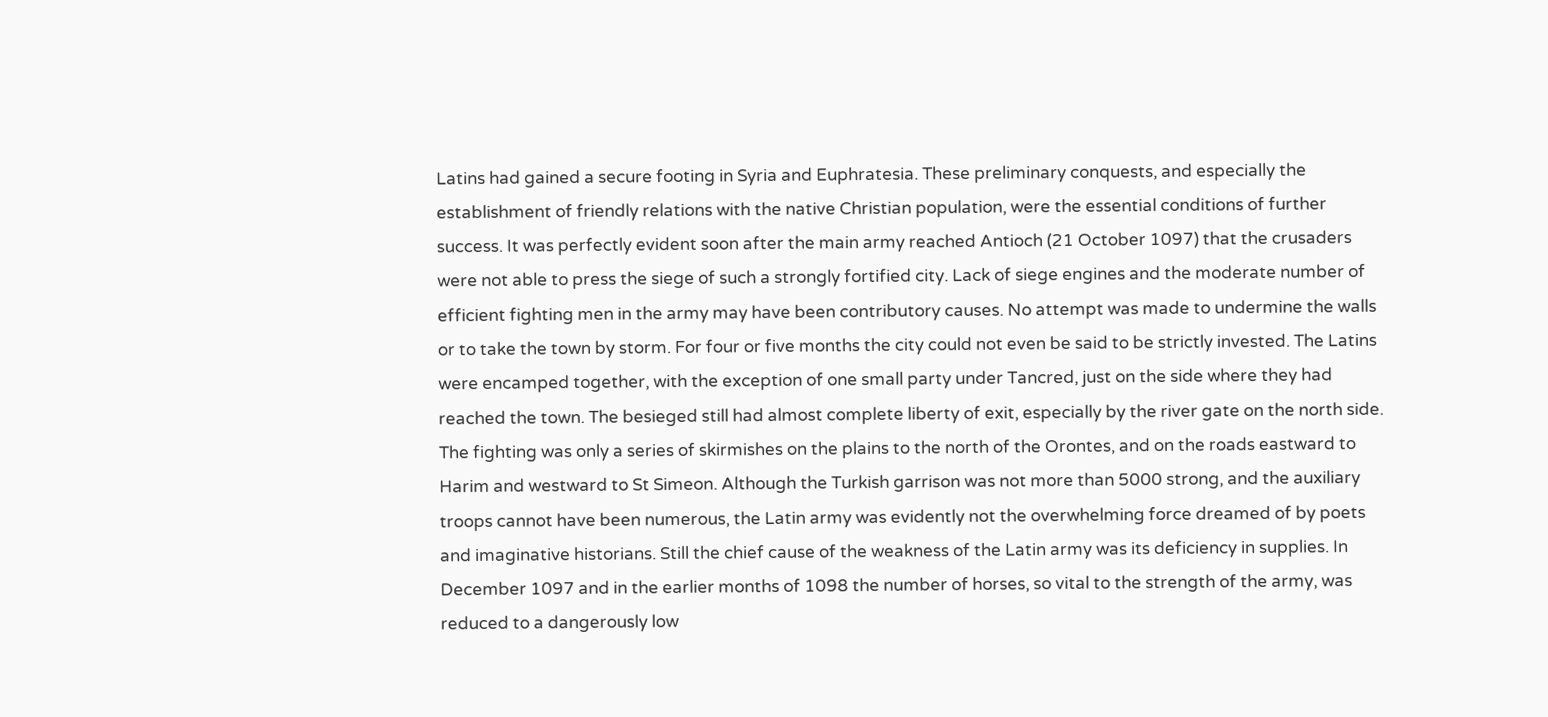Latins had gained a secure footing in Syria and Euphratesia. These preliminary conquests, and especially the establishment of friendly relations with the native Christian population, were the essential conditions of further success. It was perfectly evident soon after the main army reached Antioch (21 October 1097) that the crusaders were not able to press the siege of such a strongly fortified city. Lack of siege engines and the moderate number of efficient fighting men in the army may have been contributory causes. No attempt was made to undermine the walls or to take the town by storm. For four or five months the city could not even be said to be strictly invested. The Latins were encamped together, with the exception of one small party under Tancred, just on the side where they had reached the town. The besieged still had almost complete liberty of exit, especially by the river gate on the north side. The fighting was only a series of skirmishes on the plains to the north of the Orontes, and on the roads eastward to Harim and westward to St Simeon. Although the Turkish garrison was not more than 5000 strong, and the auxiliary troops cannot have been numerous, the Latin army was evidently not the overwhelming force dreamed of by poets and imaginative historians. Still the chief cause of the weakness of the Latin army was its deficiency in supplies. In December 1097 and in the earlier months of 1098 the number of horses, so vital to the strength of the army, was reduced to a dangerously low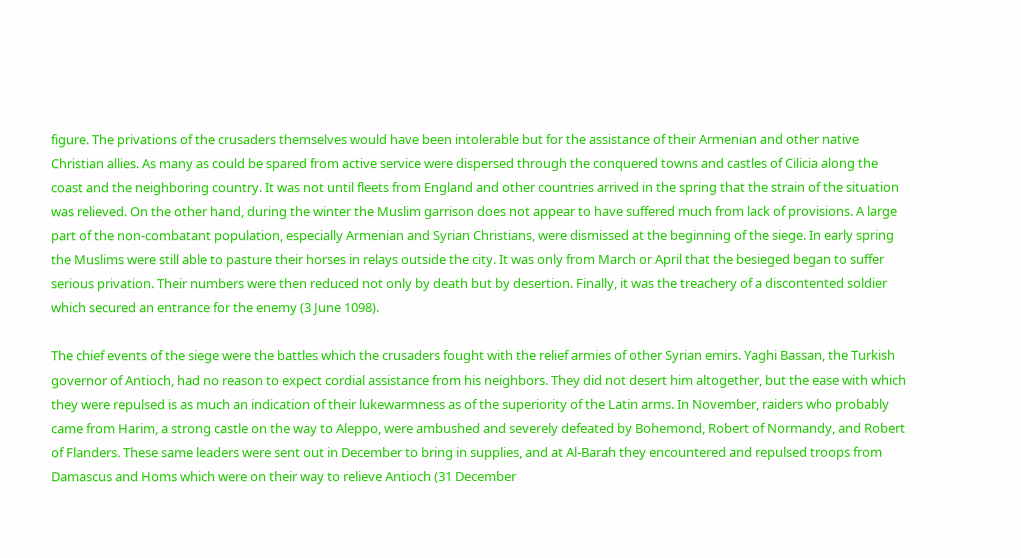figure. The privations of the crusaders themselves would have been intolerable but for the assistance of their Armenian and other native Christian allies. As many as could be spared from active service were dispersed through the conquered towns and castles of Cilicia along the coast and the neighboring country. It was not until fleets from England and other countries arrived in the spring that the strain of the situation was relieved. On the other hand, during the winter the Muslim garrison does not appear to have suffered much from lack of provisions. A large part of the non-combatant population, especially Armenian and Syrian Christians, were dismissed at the beginning of the siege. In early spring the Muslims were still able to pasture their horses in relays outside the city. It was only from March or April that the besieged began to suffer serious privation. Their numbers were then reduced not only by death but by desertion. Finally, it was the treachery of a discontented soldier which secured an entrance for the enemy (3 June 1098).

The chief events of the siege were the battles which the crusaders fought with the relief armies of other Syrian emirs. Yaghi Bassan, the Turkish governor of Antioch, had no reason to expect cordial assistance from his neighbors. They did not desert him altogether, but the ease with which they were repulsed is as much an indication of their lukewarmness as of the superiority of the Latin arms. In November, raiders who probably came from Harim, a strong castle on the way to Aleppo, were ambushed and severely defeated by Bohemond, Robert of Normandy, and Robert of Flanders. These same leaders were sent out in December to bring in supplies, and at Al-Barah they encountered and repulsed troops from Damascus and Homs which were on their way to relieve Antioch (31 December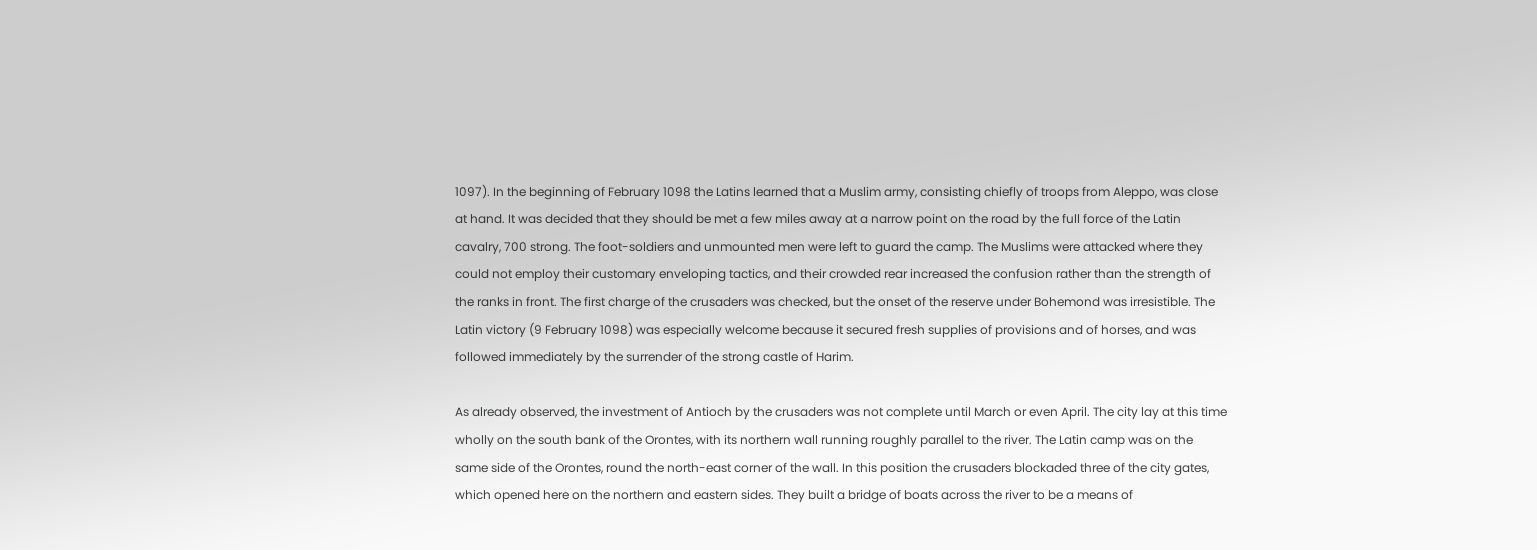1097). In the beginning of February 1098 the Latins learned that a Muslim army, consisting chiefly of troops from Aleppo, was close at hand. It was decided that they should be met a few miles away at a narrow point on the road by the full force of the Latin cavalry, 700 strong. The foot-soldiers and unmounted men were left to guard the camp. The Muslims were attacked where they could not employ their customary enveloping tactics, and their crowded rear increased the confusion rather than the strength of the ranks in front. The first charge of the crusaders was checked, but the onset of the reserve under Bohemond was irresistible. The Latin victory (9 February 1098) was especially welcome because it secured fresh supplies of provisions and of horses, and was followed immediately by the surrender of the strong castle of Harim.

As already observed, the investment of Antioch by the crusaders was not complete until March or even April. The city lay at this time wholly on the south bank of the Orontes, with its northern wall running roughly parallel to the river. The Latin camp was on the same side of the Orontes, round the north-east corner of the wall. In this position the crusaders blockaded three of the city gates, which opened here on the northern and eastern sides. They built a bridge of boats across the river to be a means of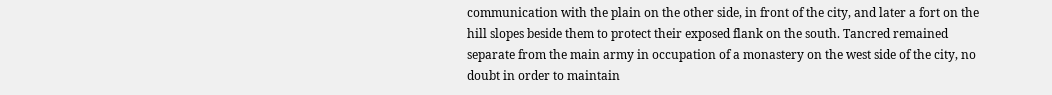communication with the plain on the other side, in front of the city, and later a fort on the hill slopes beside them to protect their exposed flank on the south. Tancred remained separate from the main army in occupation of a monastery on the west side of the city, no doubt in order to maintain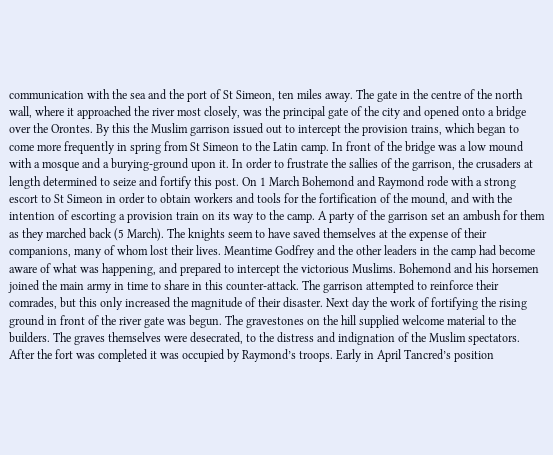communication with the sea and the port of St Simeon, ten miles away. The gate in the centre of the north wall, where it approached the river most closely, was the principal gate of the city and opened onto a bridge over the Orontes. By this the Muslim garrison issued out to intercept the provision trains, which began to come more frequently in spring from St Simeon to the Latin camp. In front of the bridge was a low mound with a mosque and a burying-ground upon it. In order to frustrate the sallies of the garrison, the crusaders at length determined to seize and fortify this post. On 1 March Bohemond and Raymond rode with a strong escort to St Simeon in order to obtain workers and tools for the fortification of the mound, and with the intention of escorting a provision train on its way to the camp. A party of the garrison set an ambush for them as they marched back (5 March). The knights seem to have saved themselves at the expense of their companions, many of whom lost their lives. Meantime Godfrey and the other leaders in the camp had become aware of what was happening, and prepared to intercept the victorious Muslims. Bohemond and his horsemen joined the main army in time to share in this counter-attack. The garrison attempted to reinforce their comrades, but this only increased the magnitude of their disaster. Next day the work of fortifying the rising ground in front of the river gate was begun. The gravestones on the hill supplied welcome material to the builders. The graves themselves were desecrated, to the distress and indignation of the Muslim spectators. After the fort was completed it was occupied by Raymond’s troops. Early in April Tancred’s position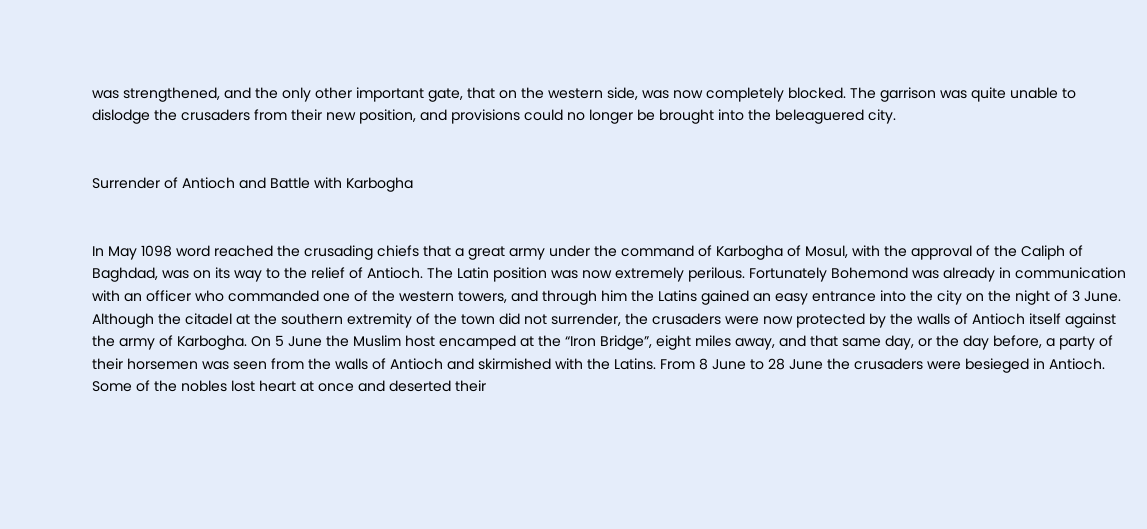was strengthened, and the only other important gate, that on the western side, was now completely blocked. The garrison was quite unable to dislodge the crusaders from their new position, and provisions could no longer be brought into the beleaguered city.


Surrender of Antioch and Battle with Karbogha


In May 1098 word reached the crusading chiefs that a great army under the command of Karbogha of Mosul, with the approval of the Caliph of Baghdad, was on its way to the relief of Antioch. The Latin position was now extremely perilous. Fortunately Bohemond was already in communication with an officer who commanded one of the western towers, and through him the Latins gained an easy entrance into the city on the night of 3 June. Although the citadel at the southern extremity of the town did not surrender, the crusaders were now protected by the walls of Antioch itself against the army of Karbogha. On 5 June the Muslim host encamped at the “Iron Bridge”, eight miles away, and that same day, or the day before, a party of their horsemen was seen from the walls of Antioch and skirmished with the Latins. From 8 June to 28 June the crusaders were besieged in Antioch. Some of the nobles lost heart at once and deserted their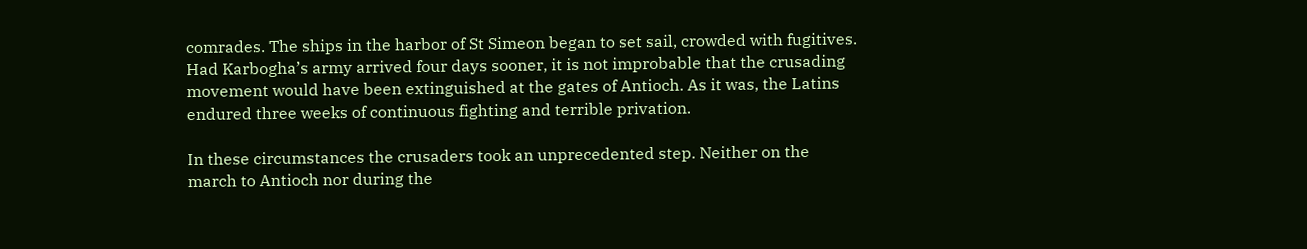comrades. The ships in the harbor of St Simeon began to set sail, crowded with fugitives. Had Karbogha’s army arrived four days sooner, it is not improbable that the crusading movement would have been extinguished at the gates of Antioch. As it was, the Latins endured three weeks of continuous fighting and terrible privation.

In these circumstances the crusaders took an unprecedented step. Neither on the march to Antioch nor during the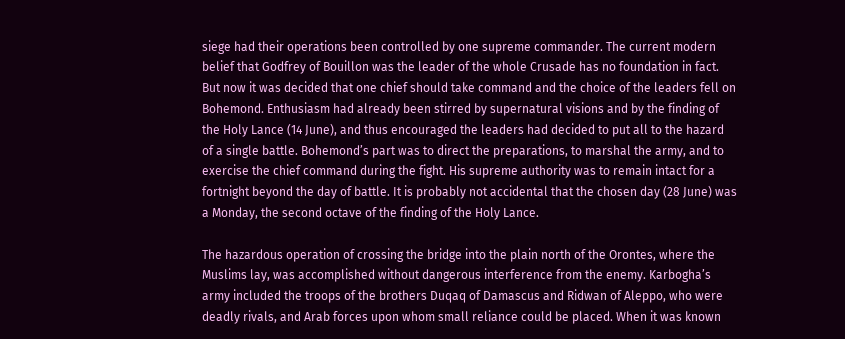siege had their operations been controlled by one supreme commander. The current modern belief that Godfrey of Bouillon was the leader of the whole Crusade has no foundation in fact. But now it was decided that one chief should take command and the choice of the leaders fell on Bohemond. Enthusiasm had already been stirred by supernatural visions and by the finding of the Holy Lance (14 June), and thus encouraged the leaders had decided to put all to the hazard of a single battle. Bohemond’s part was to direct the preparations, to marshal the army, and to exercise the chief command during the fight. His supreme authority was to remain intact for a fortnight beyond the day of battle. It is probably not accidental that the chosen day (28 June) was a Monday, the second octave of the finding of the Holy Lance.

The hazardous operation of crossing the bridge into the plain north of the Orontes, where the Muslims lay, was accomplished without dangerous interference from the enemy. Karbogha’s army included the troops of the brothers Duqaq of Damascus and Ridwan of Aleppo, who were deadly rivals, and Arab forces upon whom small reliance could be placed. When it was known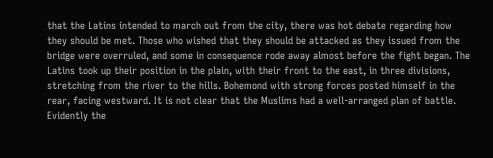that the Latins intended to march out from the city, there was hot debate regarding how they should be met. Those who wished that they should be attacked as they issued from the bridge were overruled, and some in consequence rode away almost before the fight began. The Latins took up their position in the plain, with their front to the east, in three divisions, stretching from the river to the hills. Bohemond with strong forces posted himself in the rear, facing westward. It is not clear that the Muslims had a well-arranged plan of battle. Evidently the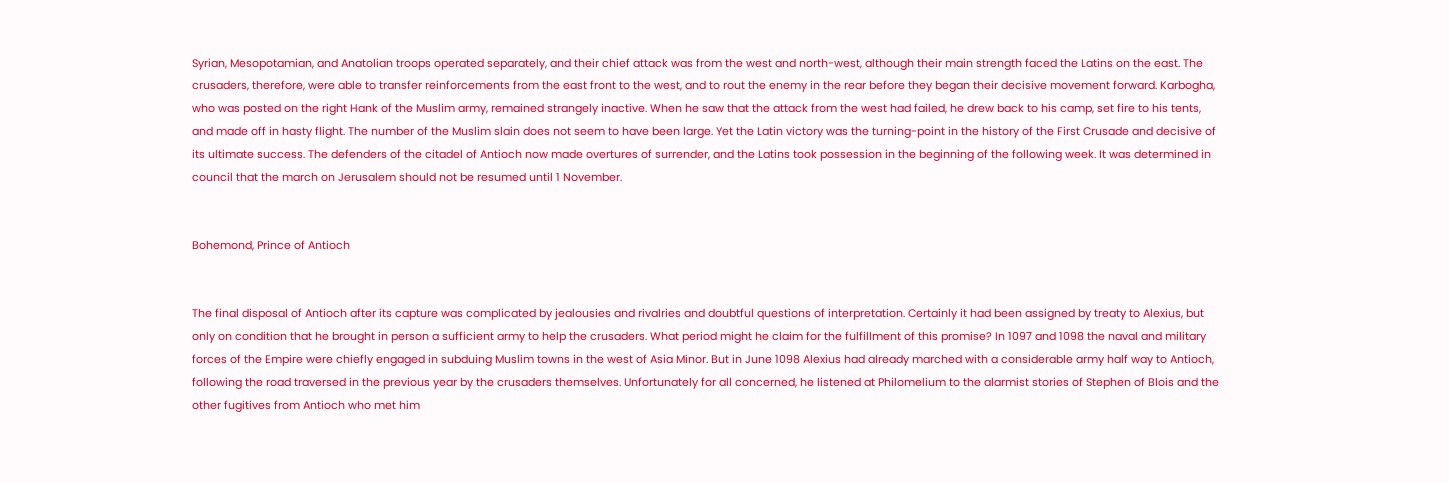Syrian, Mesopotamian, and Anatolian troops operated separately, and their chief attack was from the west and north-west, although their main strength faced the Latins on the east. The crusaders, therefore, were able to transfer reinforcements from the east front to the west, and to rout the enemy in the rear before they began their decisive movement forward. Karbogha, who was posted on the right Hank of the Muslim army, remained strangely inactive. When he saw that the attack from the west had failed, he drew back to his camp, set fire to his tents, and made off in hasty flight. The number of the Muslim slain does not seem to have been large. Yet the Latin victory was the turning-point in the history of the First Crusade and decisive of its ultimate success. The defenders of the citadel of Antioch now made overtures of surrender, and the Latins took possession in the beginning of the following week. It was determined in council that the march on Jerusalem should not be resumed until 1 November.


Bohemond, Prince of Antioch


The final disposal of Antioch after its capture was complicated by jealousies and rivalries and doubtful questions of interpretation. Certainly it had been assigned by treaty to Alexius, but only on condition that he brought in person a sufficient army to help the crusaders. What period might he claim for the fulfillment of this promise? In 1097 and 1098 the naval and military forces of the Empire were chiefly engaged in subduing Muslim towns in the west of Asia Minor. But in June 1098 Alexius had already marched with a considerable army half way to Antioch, following the road traversed in the previous year by the crusaders themselves. Unfortunately for all concerned, he listened at Philomelium to the alarmist stories of Stephen of Blois and the other fugitives from Antioch who met him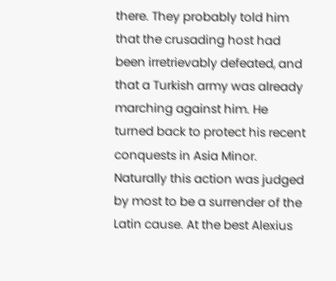there. They probably told him that the crusading host had been irretrievably defeated, and that a Turkish army was already marching against him. He turned back to protect his recent conquests in Asia Minor. Naturally this action was judged by most to be a surrender of the Latin cause. At the best Alexius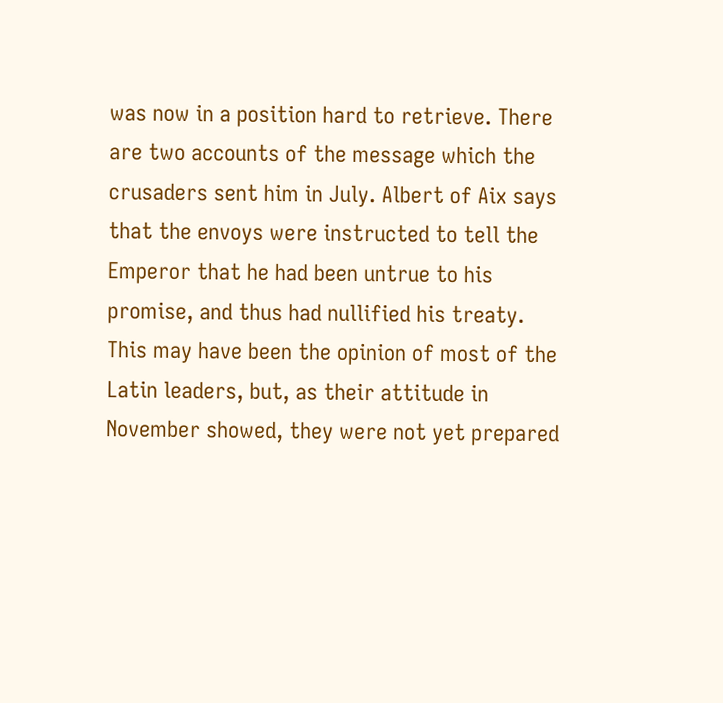was now in a position hard to retrieve. There are two accounts of the message which the crusaders sent him in July. Albert of Aix says that the envoys were instructed to tell the Emperor that he had been untrue to his promise, and thus had nullified his treaty. This may have been the opinion of most of the Latin leaders, but, as their attitude in November showed, they were not yet prepared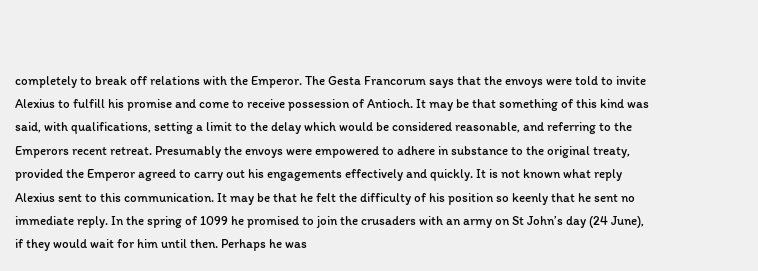completely to break off relations with the Emperor. The Gesta Francorum says that the envoys were told to invite Alexius to fulfill his promise and come to receive possession of Antioch. It may be that something of this kind was said, with qualifications, setting a limit to the delay which would be considered reasonable, and referring to the Emperors recent retreat. Presumably the envoys were empowered to adhere in substance to the original treaty, provided the Emperor agreed to carry out his engagements effectively and quickly. It is not known what reply Alexius sent to this communication. It may be that he felt the difficulty of his position so keenly that he sent no immediate reply. In the spring of 1099 he promised to join the crusaders with an army on St John’s day (24 June), if they would wait for him until then. Perhaps he was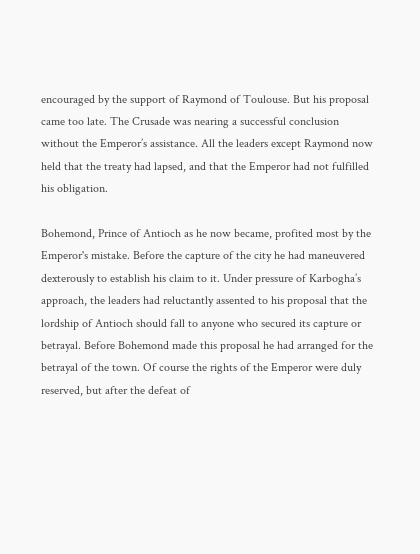encouraged by the support of Raymond of Toulouse. But his proposal came too late. The Crusade was nearing a successful conclusion without the Emperor’s assistance. All the leaders except Raymond now held that the treaty had lapsed, and that the Emperor had not fulfilled his obligation.

Bohemond, Prince of Antioch as he now became, profited most by the Emperor's mistake. Before the capture of the city he had maneuvered dexterously to establish his claim to it. Under pressure of Karbogha’s approach, the leaders had reluctantly assented to his proposal that the lordship of Antioch should fall to anyone who secured its capture or betrayal. Before Bohemond made this proposal he had arranged for the betrayal of the town. Of course the rights of the Emperor were duly reserved, but after the defeat of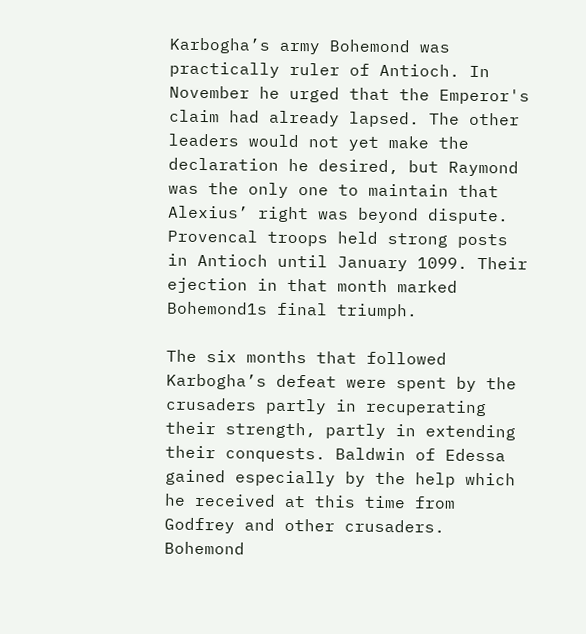Karbogha’s army Bohemond was practically ruler of Antioch. In November he urged that the Emperor's claim had already lapsed. The other leaders would not yet make the declaration he desired, but Raymond was the only one to maintain that Alexius’ right was beyond dispute. Provencal troops held strong posts in Antioch until January 1099. Their ejection in that month marked Bohemond1s final triumph.

The six months that followed Karbogha’s defeat were spent by the crusaders partly in recuperating their strength, partly in extending their conquests. Baldwin of Edessa gained especially by the help which he received at this time from Godfrey and other crusaders. Bohemond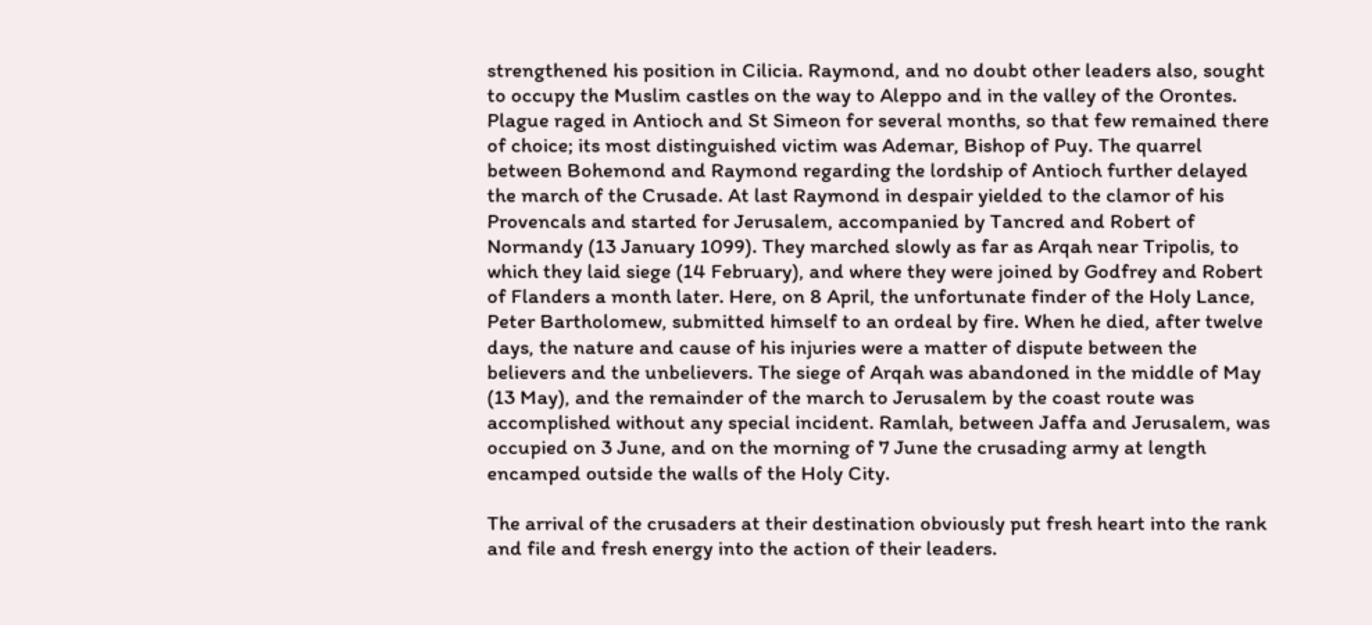strengthened his position in Cilicia. Raymond, and no doubt other leaders also, sought to occupy the Muslim castles on the way to Aleppo and in the valley of the Orontes. Plague raged in Antioch and St Simeon for several months, so that few remained there of choice; its most distinguished victim was Ademar, Bishop of Puy. The quarrel between Bohemond and Raymond regarding the lordship of Antioch further delayed the march of the Crusade. At last Raymond in despair yielded to the clamor of his Provencals and started for Jerusalem, accompanied by Tancred and Robert of Normandy (13 January 1099). They marched slowly as far as Arqah near Tripolis, to which they laid siege (14 February), and where they were joined by Godfrey and Robert of Flanders a month later. Here, on 8 April, the unfortunate finder of the Holy Lance, Peter Bartholomew, submitted himself to an ordeal by fire. When he died, after twelve days, the nature and cause of his injuries were a matter of dispute between the believers and the unbelievers. The siege of Arqah was abandoned in the middle of May (13 May), and the remainder of the march to Jerusalem by the coast route was accomplished without any special incident. Ramlah, between Jaffa and Jerusalem, was occupied on 3 June, and on the morning of 7 June the crusading army at length encamped outside the walls of the Holy City.

The arrival of the crusaders at their destination obviously put fresh heart into the rank and file and fresh energy into the action of their leaders.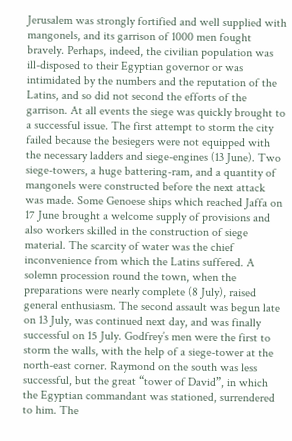Jerusalem was strongly fortified and well supplied with mangonels, and its garrison of 1000 men fought bravely. Perhaps, indeed, the civilian population was ill-disposed to their Egyptian governor or was intimidated by the numbers and the reputation of the Latins, and so did not second the efforts of the garrison. At all events the siege was quickly brought to a successful issue. The first attempt to storm the city failed because the besiegers were not equipped with the necessary ladders and siege-engines (13 June). Two siege-towers, a huge battering-ram, and a quantity of mangonels were constructed before the next attack was made. Some Genoese ships which reached Jaffa on 17 June brought a welcome supply of provisions and also workers skilled in the construction of siege material. The scarcity of water was the chief inconvenience from which the Latins suffered. A solemn procession round the town, when the preparations were nearly complete (8 July), raised general enthusiasm. The second assault was begun late on 13 July, was continued next day, and was finally successful on 15 July. Godfrey’s men were the first to storm the walls, with the help of a siege-tower at the north-east corner. Raymond on the south was less successful, but the great “tower of David”, in which the Egyptian commandant was stationed, surrendered to him. The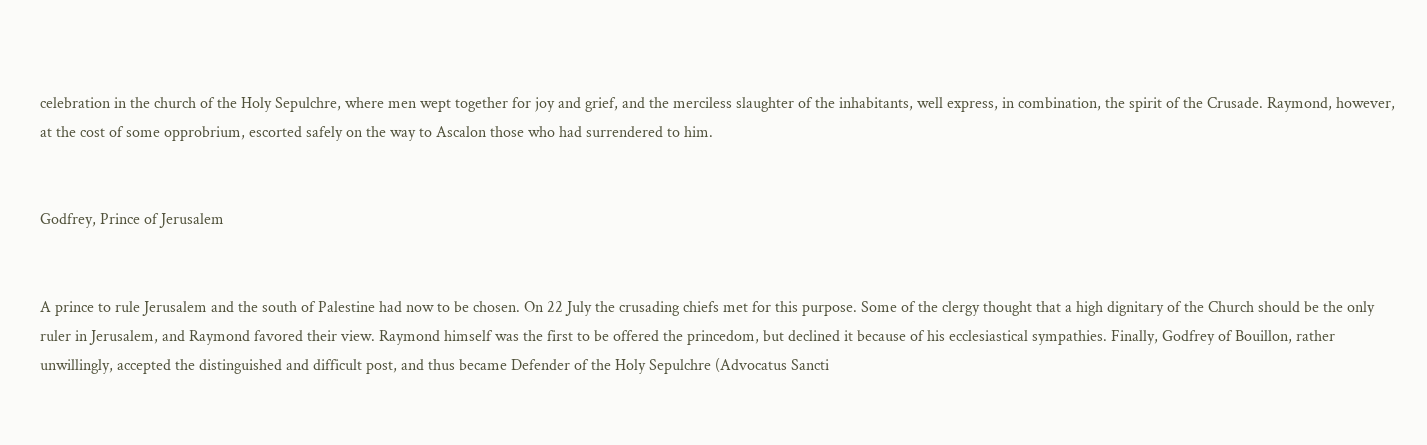celebration in the church of the Holy Sepulchre, where men wept together for joy and grief, and the merciless slaughter of the inhabitants, well express, in combination, the spirit of the Crusade. Raymond, however, at the cost of some opprobrium, escorted safely on the way to Ascalon those who had surrendered to him.


Godfrey, Prince of Jerusalem


A prince to rule Jerusalem and the south of Palestine had now to be chosen. On 22 July the crusading chiefs met for this purpose. Some of the clergy thought that a high dignitary of the Church should be the only ruler in Jerusalem, and Raymond favored their view. Raymond himself was the first to be offered the princedom, but declined it because of his ecclesiastical sympathies. Finally, Godfrey of Bouillon, rather unwillingly, accepted the distinguished and difficult post, and thus became Defender of the Holy Sepulchre (Advocatus Sancti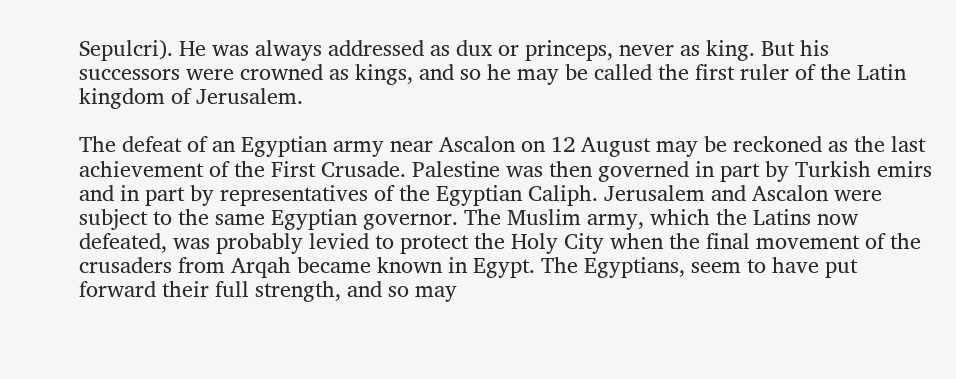Sepulcri). He was always addressed as dux or princeps, never as king. But his successors were crowned as kings, and so he may be called the first ruler of the Latin kingdom of Jerusalem.

The defeat of an Egyptian army near Ascalon on 12 August may be reckoned as the last achievement of the First Crusade. Palestine was then governed in part by Turkish emirs and in part by representatives of the Egyptian Caliph. Jerusalem and Ascalon were subject to the same Egyptian governor. The Muslim army, which the Latins now defeated, was probably levied to protect the Holy City when the final movement of the crusaders from Arqah became known in Egypt. The Egyptians, seem to have put forward their full strength, and so may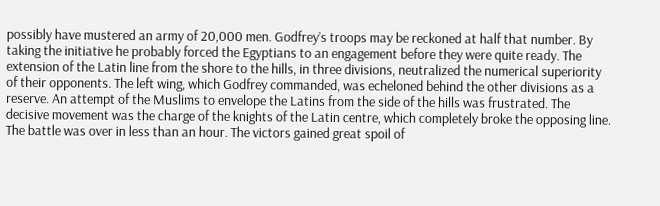possibly have mustered an army of 20,000 men. Godfrey’s troops may be reckoned at half that number. By taking the initiative he probably forced the Egyptians to an engagement before they were quite ready. The extension of the Latin line from the shore to the hills, in three divisions, neutralized the numerical superiority of their opponents. The left wing, which Godfrey commanded, was echeloned behind the other divisions as a reserve. An attempt of the Muslims to envelope the Latins from the side of the hills was frustrated. The decisive movement was the charge of the knights of the Latin centre, which completely broke the opposing line. The battle was over in less than an hour. The victors gained great spoil of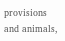provisions and animals,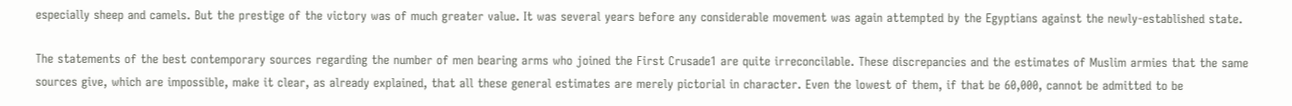especially sheep and camels. But the prestige of the victory was of much greater value. It was several years before any considerable movement was again attempted by the Egyptians against the newly-established state.

The statements of the best contemporary sources regarding the number of men bearing arms who joined the First Crusade1 are quite irreconcilable. These discrepancies and the estimates of Muslim armies that the same sources give, which are impossible, make it clear, as already explained, that all these general estimates are merely pictorial in character. Even the lowest of them, if that be 60,000, cannot be admitted to be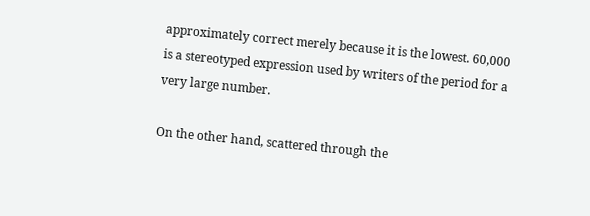approximately correct merely because it is the lowest. 60,000 is a stereotyped expression used by writers of the period for a very large number.

On the other hand, scattered through the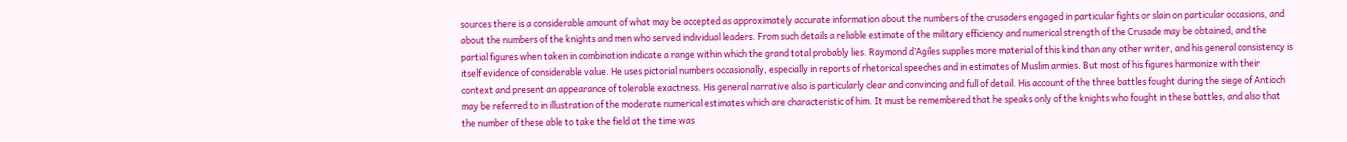sources there is a considerable amount of what may be accepted as approximately accurate information about the numbers of the crusaders engaged in particular fights or slain on particular occasions, and about the numbers of the knights and men who served individual leaders. From such details a reliable estimate of the military efficiency and numerical strength of the Crusade may be obtained, and the partial figures when taken in combination indicate a range within which the grand total probably lies. Raymond d’Agiles supplies more material of this kind than any other writer, and his general consistency is itself evidence of considerable value. He uses pictorial numbers occasionally, especially in reports of rhetorical speeches and in estimates of Muslim armies. But most of his figures harmonize with their context and present an appearance of tolerable exactness. His general narrative also is particularly clear and convincing and full of detail. His account of the three battles fought during the siege of Antioch may be referred to in illustration of the moderate numerical estimates which are characteristic of him. It must be remembered that he speaks only of the knights who fought in these battles, and also that the number of these able to take the field at the time was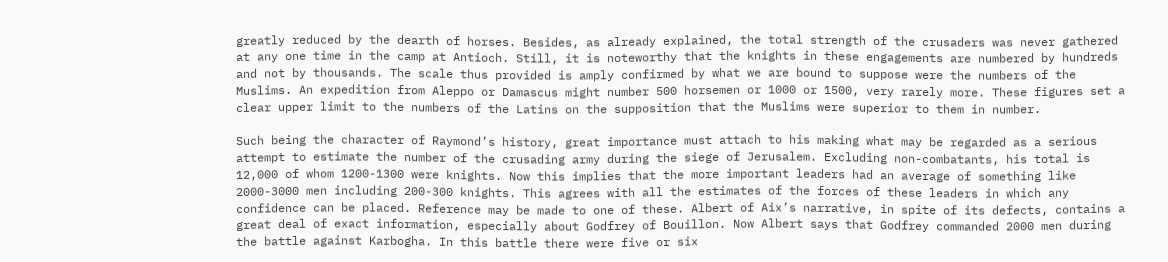greatly reduced by the dearth of horses. Besides, as already explained, the total strength of the crusaders was never gathered at any one time in the camp at Antioch. Still, it is noteworthy that the knights in these engagements are numbered by hundreds and not by thousands. The scale thus provided is amply confirmed by what we are bound to suppose were the numbers of the Muslims. An expedition from Aleppo or Damascus might number 500 horsemen or 1000 or 1500, very rarely more. These figures set a clear upper limit to the numbers of the Latins on the supposition that the Muslims were superior to them in number.

Such being the character of Raymond’s history, great importance must attach to his making what may be regarded as a serious attempt to estimate the number of the crusading army during the siege of Jerusalem. Excluding non-combatants, his total is 12,000 of whom 1200-1300 were knights. Now this implies that the more important leaders had an average of something like 2000-3000 men including 200-300 knights. This agrees with all the estimates of the forces of these leaders in which any confidence can be placed. Reference may be made to one of these. Albert of Aix’s narrative, in spite of its defects, contains a great deal of exact information, especially about Godfrey of Bouillon. Now Albert says that Godfrey commanded 2000 men during the battle against Karbogha. In this battle there were five or six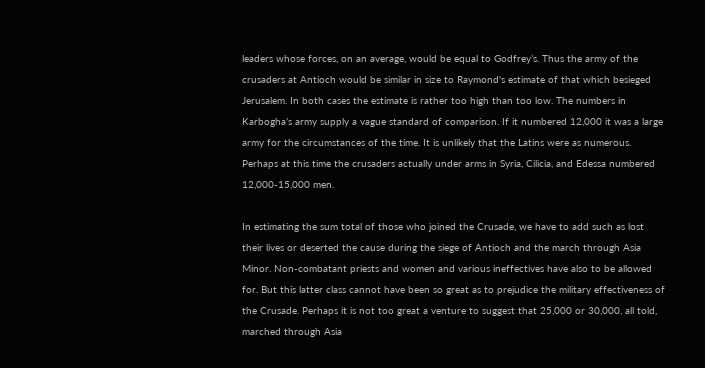leaders whose forces, on an average, would be equal to Godfrey’s. Thus the army of the crusaders at Antioch would be similar in size to Raymond's estimate of that which besieged Jerusalem. In both cases the estimate is rather too high than too low. The numbers in Karbogha’s army supply a vague standard of comparison. If it numbered 12,000 it was a large army for the circumstances of the time. It is unlikely that the Latins were as numerous. Perhaps at this time the crusaders actually under arms in Syria, Cilicia, and Edessa numbered 12,000-15,000 men.

In estimating the sum total of those who joined the Crusade, we have to add such as lost their lives or deserted the cause during the siege of Antioch and the march through Asia Minor. Non-combatant priests and women and various ineffectives have also to be allowed for. But this latter class cannot have been so great as to prejudice the military effectiveness of the Crusade. Perhaps it is not too great a venture to suggest that 25,000 or 30,000, all told, marched through Asia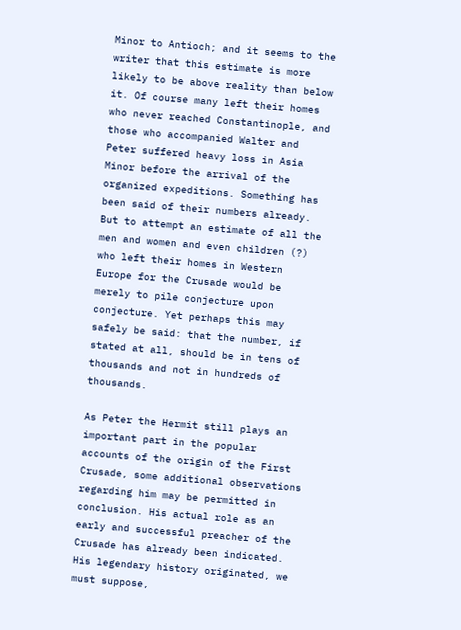Minor to Antioch; and it seems to the writer that this estimate is more likely to be above reality than below it. Of course many left their homes who never reached Constantinople, and those who accompanied Walter and Peter suffered heavy loss in Asia Minor before the arrival of the organized expeditions. Something has been said of their numbers already. But to attempt an estimate of all the men and women and even children (?) who left their homes in Western Europe for the Crusade would be merely to pile conjecture upon conjecture. Yet perhaps this may safely be said: that the number, if stated at all, should be in tens of thousands and not in hundreds of thousands.

As Peter the Hermit still plays an important part in the popular accounts of the origin of the First Crusade, some additional observations regarding him may be permitted in conclusion. His actual role as an early and successful preacher of the Crusade has already been indicated. His legendary history originated, we must suppose,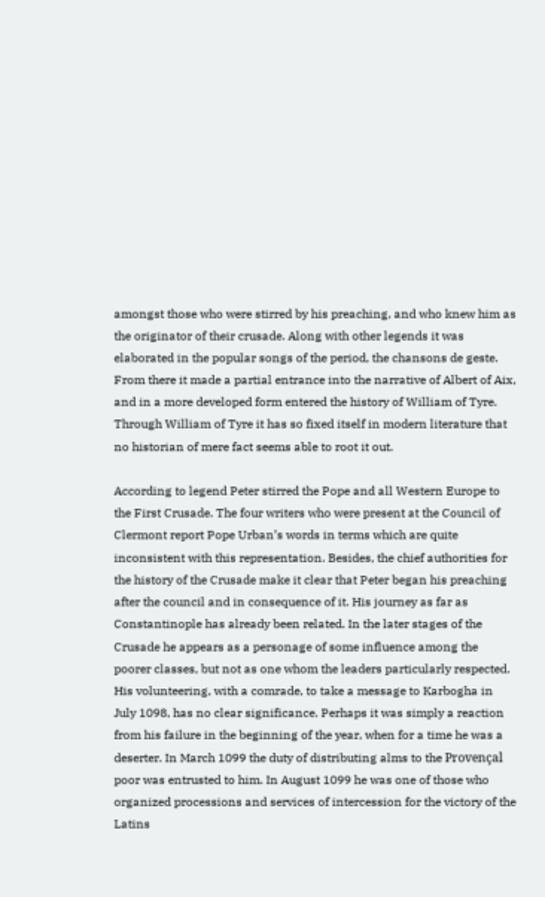amongst those who were stirred by his preaching, and who knew him as the originator of their crusade. Along with other legends it was elaborated in the popular songs of the period, the chansons de geste. From there it made a partial entrance into the narrative of Albert of Aix, and in a more developed form entered the history of William of Tyre. Through William of Tyre it has so fixed itself in modern literature that no historian of mere fact seems able to root it out.

According to legend Peter stirred the Pope and all Western Europe to the First Crusade. The four writers who were present at the Council of Clermont report Pope Urban’s words in terms which are quite inconsistent with this representation. Besides, the chief authorities for the history of the Crusade make it clear that Peter began his preaching after the council and in consequence of it. His journey as far as Constantinople has already been related. In the later stages of the Crusade he appears as a personage of some influence among the poorer classes, but not as one whom the leaders particularly respected. His volunteering, with a comrade, to take a message to Karbogha in July 1098, has no clear significance. Perhaps it was simply a reaction from his failure in the beginning of the year, when for a time he was a deserter. In March 1099 the duty of distributing alms to the Provençal poor was entrusted to him. In August 1099 he was one of those who organized processions and services of intercession for the victory of the Latins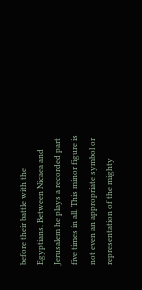before their battle with the Egyptians. Between Nicaea and Jerusalem he plays a recorded part five times in all. This minor figure is not even an appropriate symbol or representation of the mighty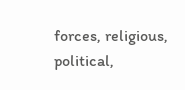forces, religious, political,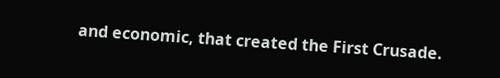and economic, that created the First Crusade.